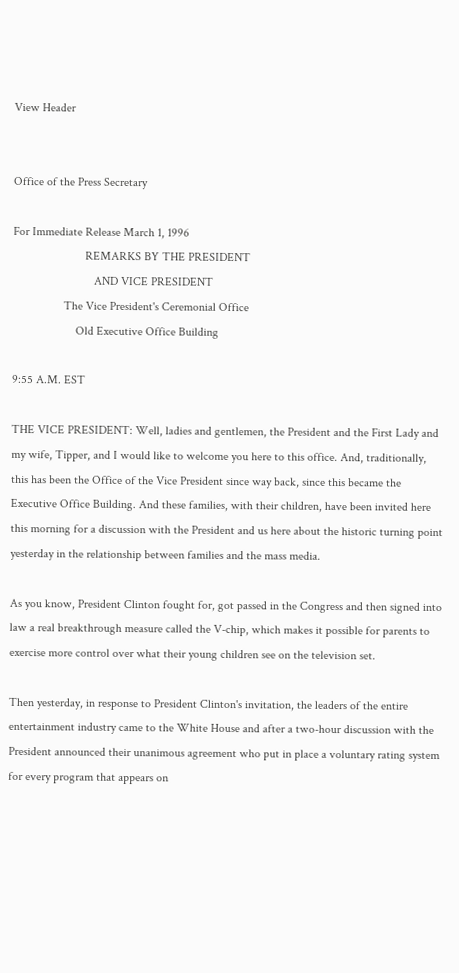View Header


Office of the Press Secretary

For Immediate Release March 1, 1996
                        REMARKS BY THE PRESIDENT
                           AND VICE PRESIDENT
                 The Vice President's Ceremonial Office
                     Old Executive Office Building

9:55 A.M. EST

THE VICE PRESIDENT: Well, ladies and gentlemen, the President and the First Lady and my wife, Tipper, and I would like to welcome you here to this office. And, traditionally, this has been the Office of the Vice President since way back, since this became the Executive Office Building. And these families, with their children, have been invited here this morning for a discussion with the President and us here about the historic turning point yesterday in the relationship between families and the mass media.

As you know, President Clinton fought for, got passed in the Congress and then signed into law a real breakthrough measure called the V-chip, which makes it possible for parents to exercise more control over what their young children see on the television set.

Then yesterday, in response to President Clinton's invitation, the leaders of the entire entertainment industry came to the White House and after a two-hour discussion with the President announced their unanimous agreement who put in place a voluntary rating system for every program that appears on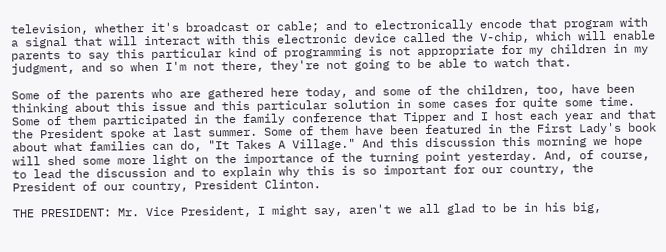television, whether it's broadcast or cable; and to electronically encode that program with a signal that will interact with this electronic device called the V-chip, which will enable parents to say this particular kind of programming is not appropriate for my children in my judgment, and so when I'm not there, they're not going to be able to watch that.

Some of the parents who are gathered here today, and some of the children, too, have been thinking about this issue and this particular solution in some cases for quite some time. Some of them participated in the family conference that Tipper and I host each year and that the President spoke at last summer. Some of them have been featured in the First Lady's book about what families can do, "It Takes A Village." And this discussion this morning we hope will shed some more light on the importance of the turning point yesterday. And, of course, to lead the discussion and to explain why this is so important for our country, the President of our country, President Clinton.

THE PRESIDENT: Mr. Vice President, I might say, aren't we all glad to be in his big,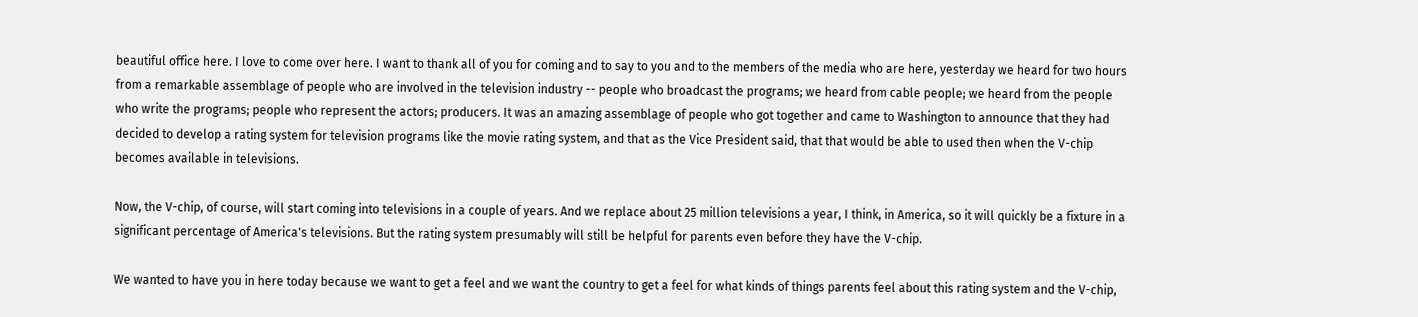beautiful office here. I love to come over here. I want to thank all of you for coming and to say to you and to the members of the media who are here, yesterday we heard for two hours from a remarkable assemblage of people who are involved in the television industry -- people who broadcast the programs; we heard from cable people; we heard from the people who write the programs; people who represent the actors; producers. It was an amazing assemblage of people who got together and came to Washington to announce that they had decided to develop a rating system for television programs like the movie rating system, and that as the Vice President said, that that would be able to used then when the V-chip becomes available in televisions.

Now, the V-chip, of course, will start coming into televisions in a couple of years. And we replace about 25 million televisions a year, I think, in America, so it will quickly be a fixture in a significant percentage of America's televisions. But the rating system presumably will still be helpful for parents even before they have the V-chip.

We wanted to have you in here today because we want to get a feel and we want the country to get a feel for what kinds of things parents feel about this rating system and the V-chip,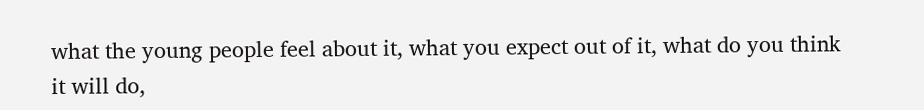what the young people feel about it, what you expect out of it, what do you think it will do,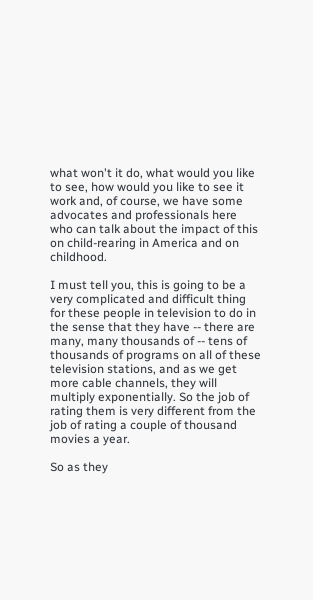what won't it do, what would you like to see, how would you like to see it work and, of course, we have some advocates and professionals here who can talk about the impact of this on child-rearing in America and on childhood.

I must tell you, this is going to be a very complicated and difficult thing for these people in television to do in the sense that they have -- there are many, many thousands of -- tens of thousands of programs on all of these television stations, and as we get more cable channels, they will multiply exponentially. So the job of rating them is very different from the job of rating a couple of thousand movies a year.

So as they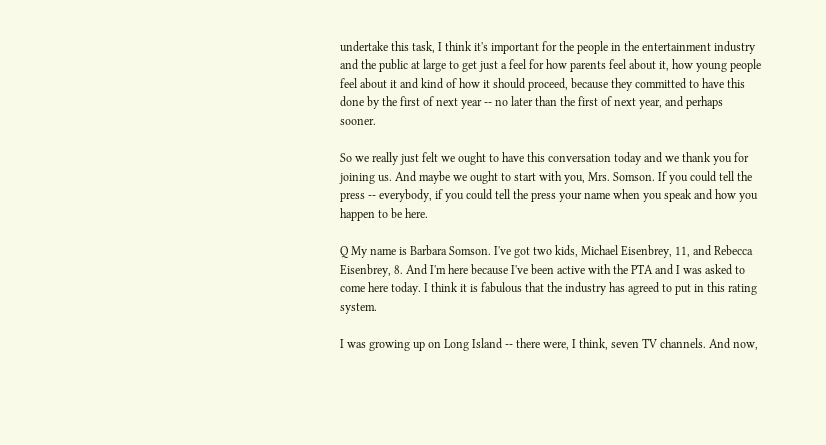undertake this task, I think it's important for the people in the entertainment industry and the public at large to get just a feel for how parents feel about it, how young people feel about it and kind of how it should proceed, because they committed to have this done by the first of next year -- no later than the first of next year, and perhaps sooner.

So we really just felt we ought to have this conversation today and we thank you for joining us. And maybe we ought to start with you, Mrs. Somson. If you could tell the press -- everybody, if you could tell the press your name when you speak and how you happen to be here.

Q My name is Barbara Somson. I've got two kids, Michael Eisenbrey, 11, and Rebecca Eisenbrey, 8. And I'm here because I've been active with the PTA and I was asked to come here today. I think it is fabulous that the industry has agreed to put in this rating system.

I was growing up on Long Island -- there were, I think, seven TV channels. And now,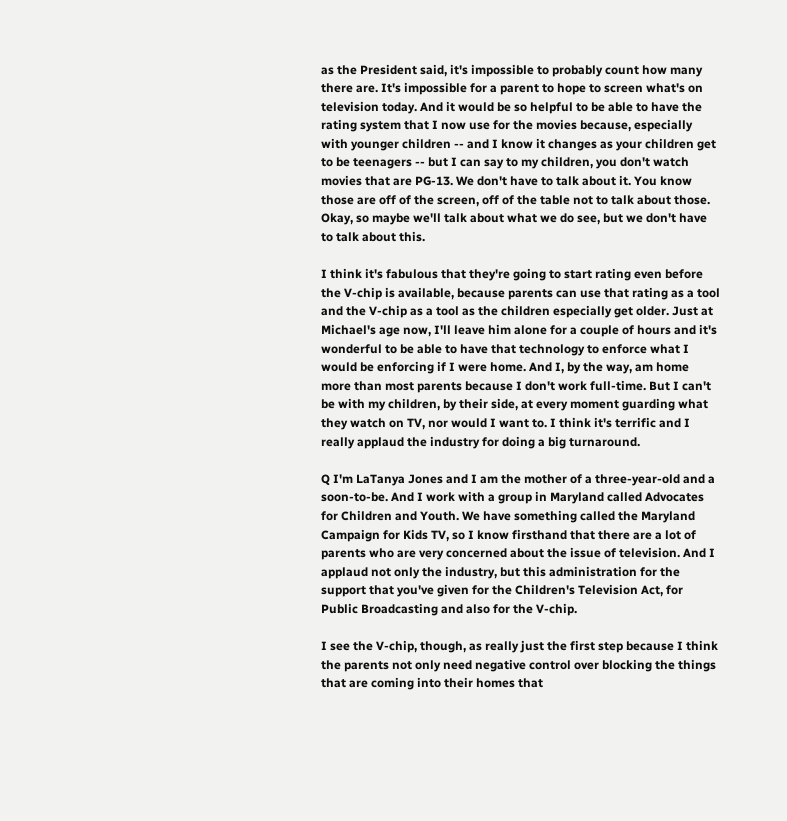as the President said, it's impossible to probably count how many there are. It's impossible for a parent to hope to screen what's on television today. And it would be so helpful to be able to have the rating system that I now use for the movies because, especially with younger children -- and I know it changes as your children get to be teenagers -- but I can say to my children, you don't watch movies that are PG-13. We don't have to talk about it. You know those are off of the screen, off of the table not to talk about those. Okay, so maybe we'll talk about what we do see, but we don't have to talk about this.

I think it's fabulous that they're going to start rating even before the V-chip is available, because parents can use that rating as a tool and the V-chip as a tool as the children especially get older. Just at Michael's age now, I'll leave him alone for a couple of hours and it's wonderful to be able to have that technology to enforce what I would be enforcing if I were home. And I, by the way, am home more than most parents because I don't work full-time. But I can't be with my children, by their side, at every moment guarding what they watch on TV, nor would I want to. I think it's terrific and I really applaud the industry for doing a big turnaround.

Q I'm LaTanya Jones and I am the mother of a three-year-old and a soon-to-be. And I work with a group in Maryland called Advocates for Children and Youth. We have something called the Maryland Campaign for Kids TV, so I know firsthand that there are a lot of parents who are very concerned about the issue of television. And I applaud not only the industry, but this administration for the support that you've given for the Children's Television Act, for Public Broadcasting and also for the V-chip.

I see the V-chip, though, as really just the first step because I think the parents not only need negative control over blocking the things that are coming into their homes that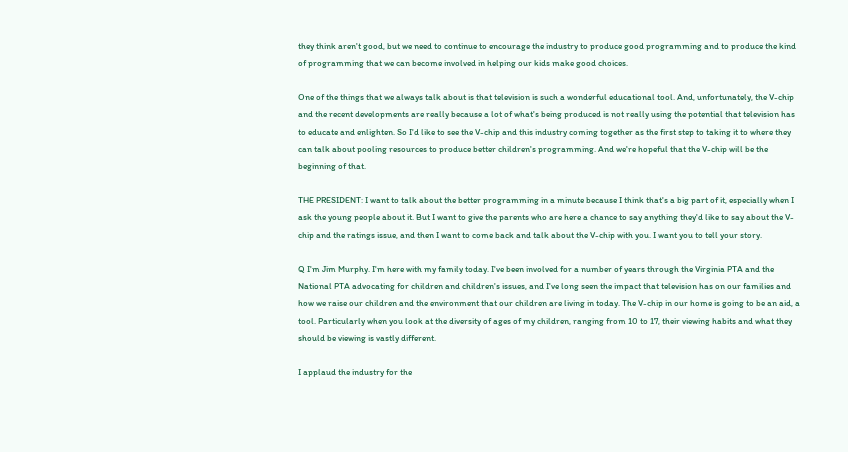they think aren't good, but we need to continue to encourage the industry to produce good programming and to produce the kind of programming that we can become involved in helping our kids make good choices.

One of the things that we always talk about is that television is such a wonderful educational tool. And, unfortunately, the V-chip and the recent developments are really because a lot of what's being produced is not really using the potential that television has to educate and enlighten. So I'd like to see the V-chip and this industry coming together as the first step to taking it to where they can talk about pooling resources to produce better children's programming. And we're hopeful that the V-chip will be the beginning of that.

THE PRESIDENT: I want to talk about the better programming in a minute because I think that's a big part of it, especially when I ask the young people about it. But I want to give the parents who are here a chance to say anything they'd like to say about the V-chip and the ratings issue, and then I want to come back and talk about the V-chip with you. I want you to tell your story.

Q I'm Jim Murphy. I'm here with my family today. I've been involved for a number of years through the Virginia PTA and the National PTA advocating for children and children's issues, and I've long seen the impact that television has on our families and how we raise our children and the environment that our children are living in today. The V-chip in our home is going to be an aid, a tool. Particularly when you look at the diversity of ages of my children, ranging from 10 to 17, their viewing habits and what they should be viewing is vastly different.

I applaud the industry for the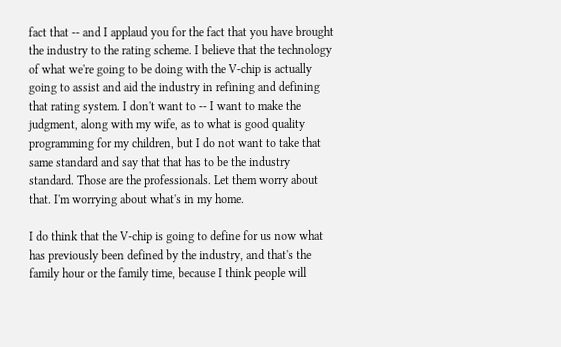fact that -- and I applaud you for the fact that you have brought the industry to the rating scheme. I believe that the technology of what we're going to be doing with the V-chip is actually going to assist and aid the industry in refining and defining that rating system. I don't want to -- I want to make the judgment, along with my wife, as to what is good quality programming for my children, but I do not want to take that same standard and say that that has to be the industry standard. Those are the professionals. Let them worry about that. I'm worrying about what's in my home.

I do think that the V-chip is going to define for us now what has previously been defined by the industry, and that's the family hour or the family time, because I think people will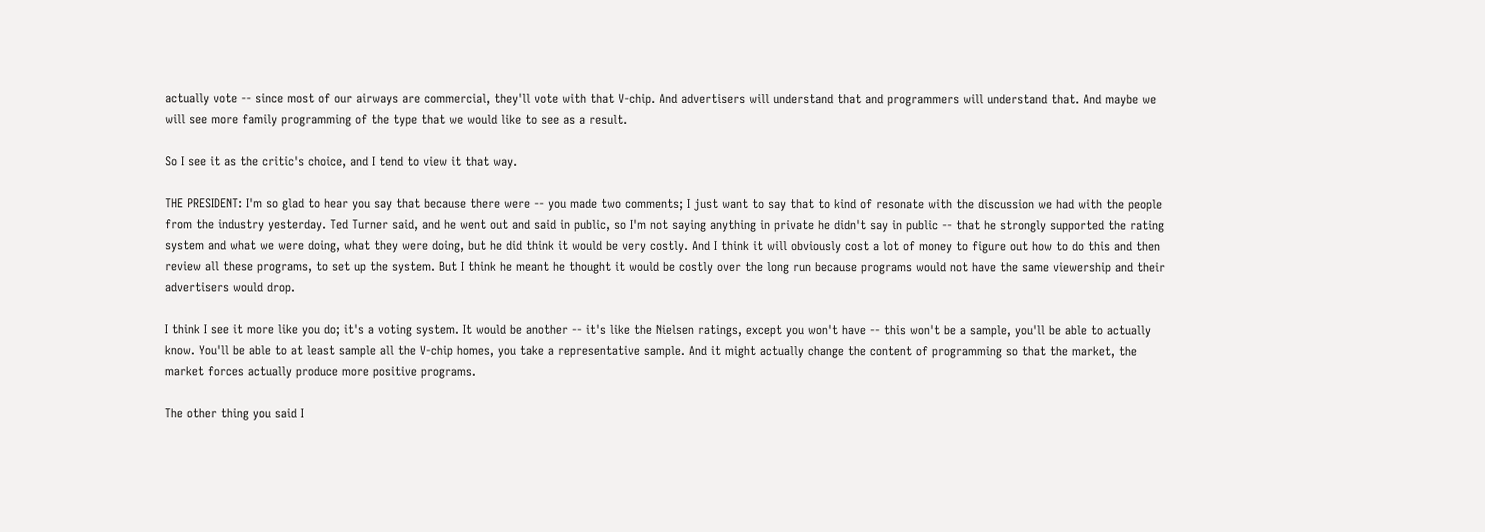actually vote -- since most of our airways are commercial, they'll vote with that V-chip. And advertisers will understand that and programmers will understand that. And maybe we will see more family programming of the type that we would like to see as a result.

So I see it as the critic's choice, and I tend to view it that way.

THE PRESIDENT: I'm so glad to hear you say that because there were -- you made two comments; I just want to say that to kind of resonate with the discussion we had with the people from the industry yesterday. Ted Turner said, and he went out and said in public, so I'm not saying anything in private he didn't say in public -- that he strongly supported the rating system and what we were doing, what they were doing, but he did think it would be very costly. And I think it will obviously cost a lot of money to figure out how to do this and then review all these programs, to set up the system. But I think he meant he thought it would be costly over the long run because programs would not have the same viewership and their advertisers would drop.

I think I see it more like you do; it's a voting system. It would be another -- it's like the Nielsen ratings, except you won't have -- this won't be a sample, you'll be able to actually know. You'll be able to at least sample all the V-chip homes, you take a representative sample. And it might actually change the content of programming so that the market, the market forces actually produce more positive programs.

The other thing you said I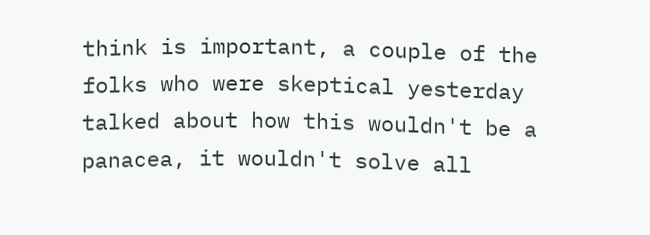think is important, a couple of the folks who were skeptical yesterday talked about how this wouldn't be a panacea, it wouldn't solve all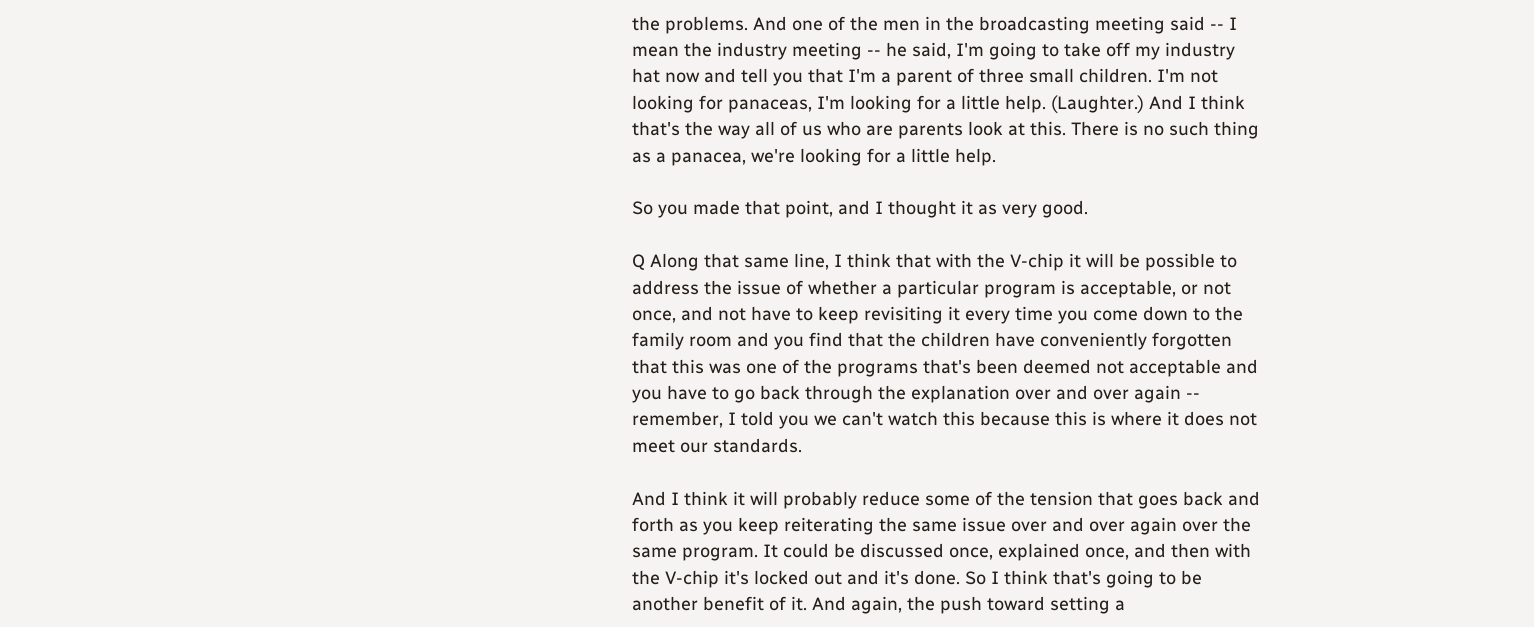the problems. And one of the men in the broadcasting meeting said -- I mean the industry meeting -- he said, I'm going to take off my industry hat now and tell you that I'm a parent of three small children. I'm not looking for panaceas, I'm looking for a little help. (Laughter.) And I think that's the way all of us who are parents look at this. There is no such thing as a panacea, we're looking for a little help.

So you made that point, and I thought it as very good.

Q Along that same line, I think that with the V-chip it will be possible to address the issue of whether a particular program is acceptable, or not once, and not have to keep revisiting it every time you come down to the family room and you find that the children have conveniently forgotten that this was one of the programs that's been deemed not acceptable and you have to go back through the explanation over and over again -- remember, I told you we can't watch this because this is where it does not meet our standards.

And I think it will probably reduce some of the tension that goes back and forth as you keep reiterating the same issue over and over again over the same program. It could be discussed once, explained once, and then with the V-chip it's locked out and it's done. So I think that's going to be another benefit of it. And again, the push toward setting a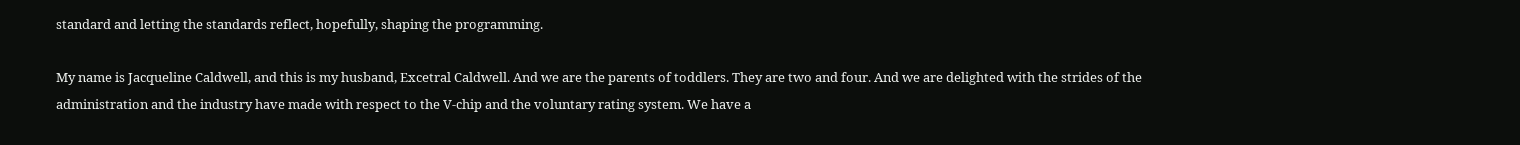standard and letting the standards reflect, hopefully, shaping the programming.

My name is Jacqueline Caldwell, and this is my husband, Excetral Caldwell. And we are the parents of toddlers. They are two and four. And we are delighted with the strides of the administration and the industry have made with respect to the V-chip and the voluntary rating system. We have a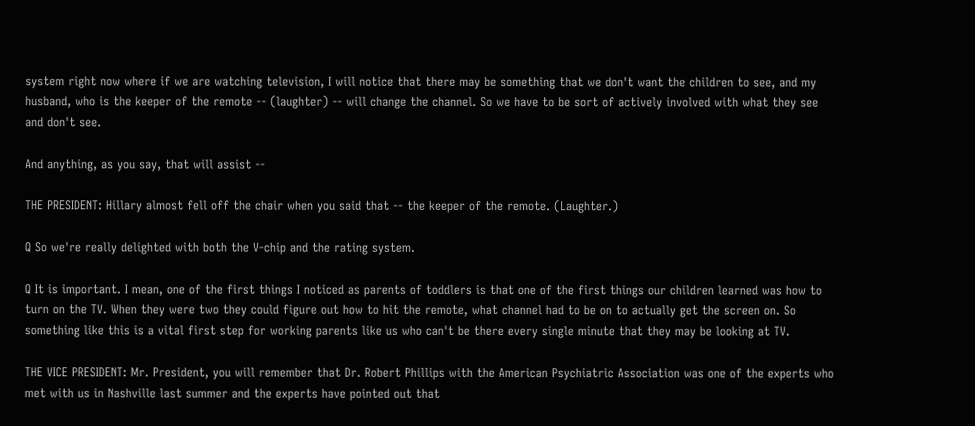system right now where if we are watching television, I will notice that there may be something that we don't want the children to see, and my husband, who is the keeper of the remote -- (laughter) -- will change the channel. So we have to be sort of actively involved with what they see and don't see.

And anything, as you say, that will assist --

THE PRESIDENT: Hillary almost fell off the chair when you said that -- the keeper of the remote. (Laughter.)

Q So we're really delighted with both the V-chip and the rating system.

Q It is important. I mean, one of the first things I noticed as parents of toddlers is that one of the first things our children learned was how to turn on the TV. When they were two they could figure out how to hit the remote, what channel had to be on to actually get the screen on. So something like this is a vital first step for working parents like us who can't be there every single minute that they may be looking at TV.

THE VICE PRESIDENT: Mr. President, you will remember that Dr. Robert Phillips with the American Psychiatric Association was one of the experts who met with us in Nashville last summer and the experts have pointed out that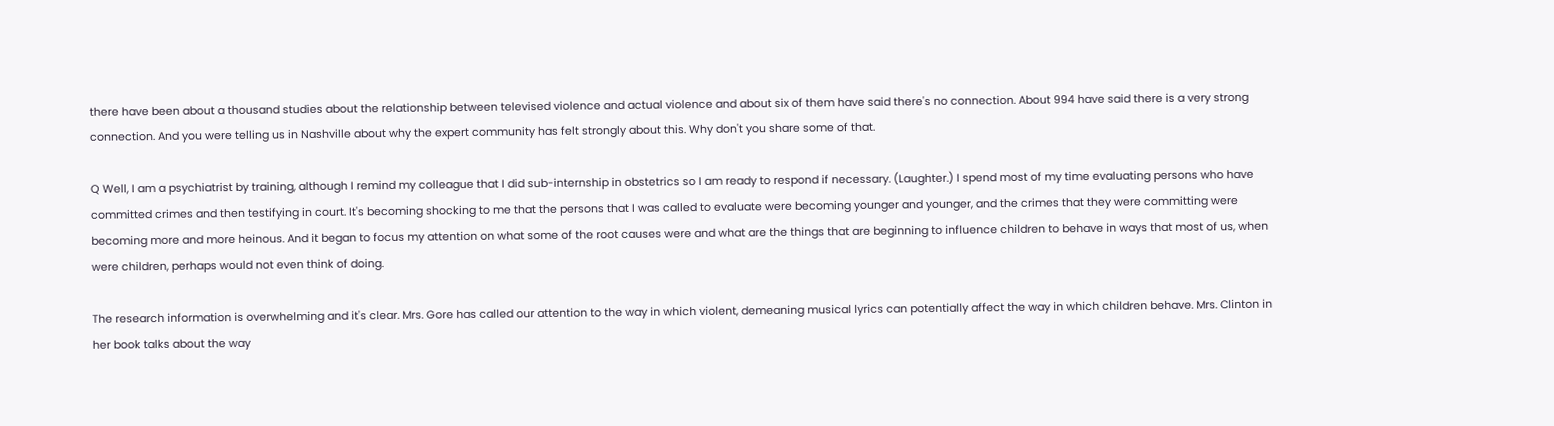there have been about a thousand studies about the relationship between televised violence and actual violence and about six of them have said there's no connection. About 994 have said there is a very strong connection. And you were telling us in Nashville about why the expert community has felt strongly about this. Why don't you share some of that.

Q Well, I am a psychiatrist by training, although I remind my colleague that I did sub-internship in obstetrics so I am ready to respond if necessary. (Laughter.) I spend most of my time evaluating persons who have committed crimes and then testifying in court. It's becoming shocking to me that the persons that I was called to evaluate were becoming younger and younger, and the crimes that they were committing were becoming more and more heinous. And it began to focus my attention on what some of the root causes were and what are the things that are beginning to influence children to behave in ways that most of us, when were children, perhaps would not even think of doing.

The research information is overwhelming and it's clear. Mrs. Gore has called our attention to the way in which violent, demeaning musical lyrics can potentially affect the way in which children behave. Mrs. Clinton in her book talks about the way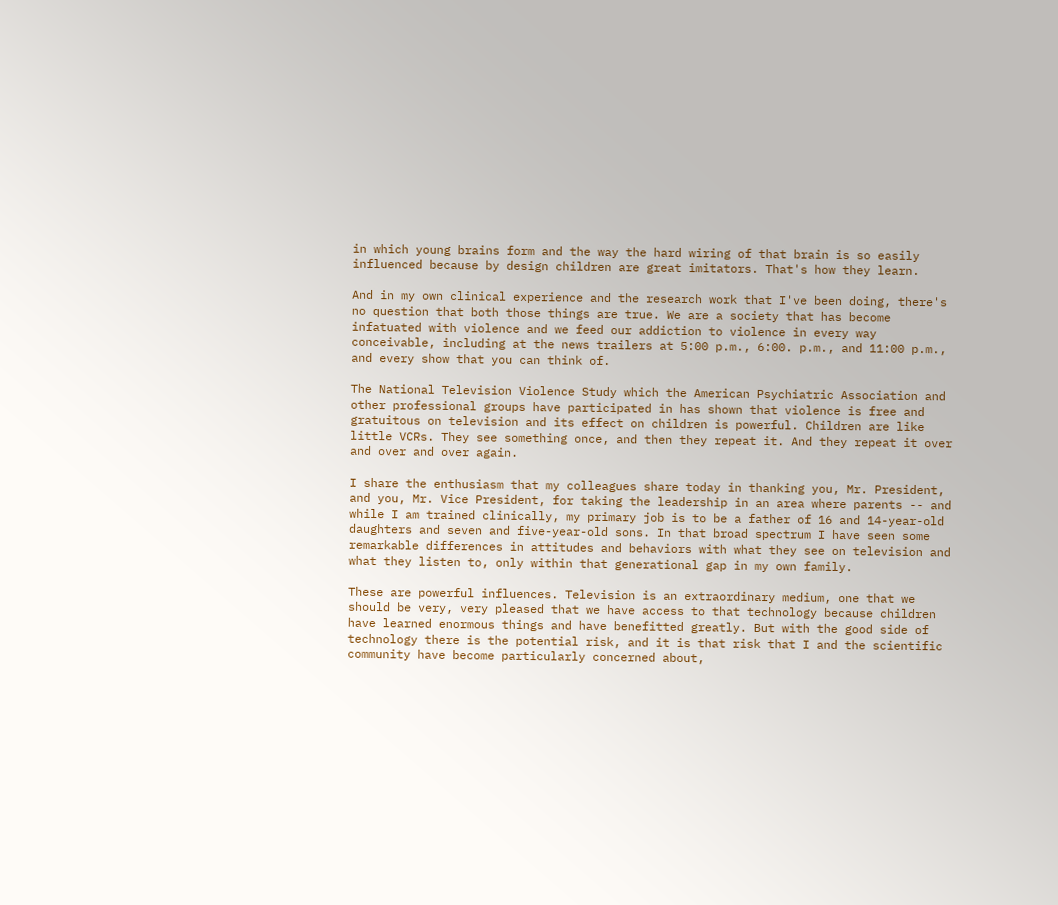in which young brains form and the way the hard wiring of that brain is so easily influenced because by design children are great imitators. That's how they learn.

And in my own clinical experience and the research work that I've been doing, there's no question that both those things are true. We are a society that has become infatuated with violence and we feed our addiction to violence in every way conceivable, including at the news trailers at 5:00 p.m., 6:00. p.m., and 11:00 p.m., and every show that you can think of.

The National Television Violence Study which the American Psychiatric Association and other professional groups have participated in has shown that violence is free and gratuitous on television and its effect on children is powerful. Children are like little VCRs. They see something once, and then they repeat it. And they repeat it over and over and over again.

I share the enthusiasm that my colleagues share today in thanking you, Mr. President, and you, Mr. Vice President, for taking the leadership in an area where parents -- and while I am trained clinically, my primary job is to be a father of 16 and 14-year-old daughters and seven and five-year-old sons. In that broad spectrum I have seen some remarkable differences in attitudes and behaviors with what they see on television and what they listen to, only within that generational gap in my own family.

These are powerful influences. Television is an extraordinary medium, one that we should be very, very pleased that we have access to that technology because children have learned enormous things and have benefitted greatly. But with the good side of technology there is the potential risk, and it is that risk that I and the scientific community have become particularly concerned about,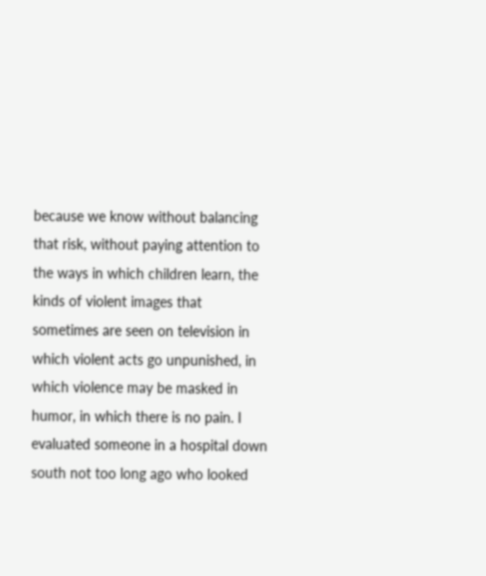because we know without balancing that risk, without paying attention to the ways in which children learn, the kinds of violent images that sometimes are seen on television in which violent acts go unpunished, in which violence may be masked in humor, in which there is no pain. I evaluated someone in a hospital down south not too long ago who looked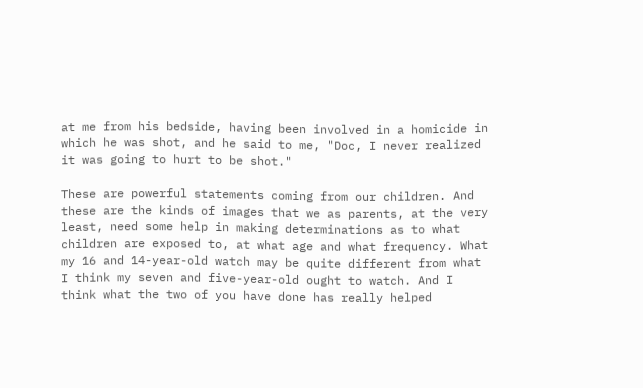at me from his bedside, having been involved in a homicide in which he was shot, and he said to me, "Doc, I never realized it was going to hurt to be shot."

These are powerful statements coming from our children. And these are the kinds of images that we as parents, at the very least, need some help in making determinations as to what children are exposed to, at what age and what frequency. What my 16 and 14-year-old watch may be quite different from what I think my seven and five-year-old ought to watch. And I think what the two of you have done has really helped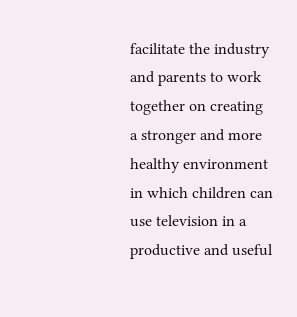facilitate the industry and parents to work together on creating a stronger and more healthy environment in which children can use television in a productive and useful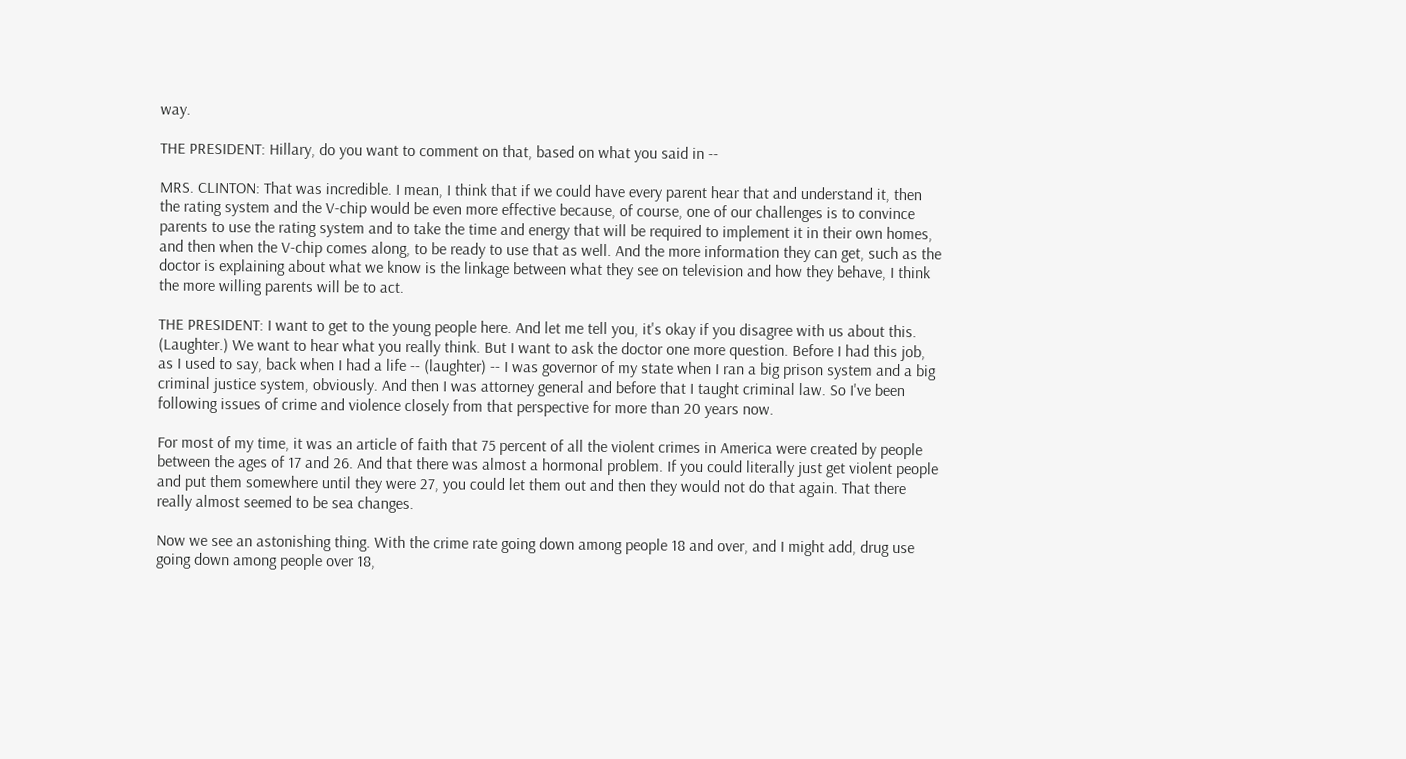way.

THE PRESIDENT: Hillary, do you want to comment on that, based on what you said in --

MRS. CLINTON: That was incredible. I mean, I think that if we could have every parent hear that and understand it, then the rating system and the V-chip would be even more effective because, of course, one of our challenges is to convince parents to use the rating system and to take the time and energy that will be required to implement it in their own homes, and then when the V-chip comes along, to be ready to use that as well. And the more information they can get, such as the doctor is explaining about what we know is the linkage between what they see on television and how they behave, I think the more willing parents will be to act.

THE PRESIDENT: I want to get to the young people here. And let me tell you, it's okay if you disagree with us about this. (Laughter.) We want to hear what you really think. But I want to ask the doctor one more question. Before I had this job, as I used to say, back when I had a life -- (laughter) -- I was governor of my state when I ran a big prison system and a big criminal justice system, obviously. And then I was attorney general and before that I taught criminal law. So I've been following issues of crime and violence closely from that perspective for more than 20 years now.

For most of my time, it was an article of faith that 75 percent of all the violent crimes in America were created by people between the ages of 17 and 26. And that there was almost a hormonal problem. If you could literally just get violent people and put them somewhere until they were 27, you could let them out and then they would not do that again. That there really almost seemed to be sea changes.

Now we see an astonishing thing. With the crime rate going down among people 18 and over, and I might add, drug use going down among people over 18,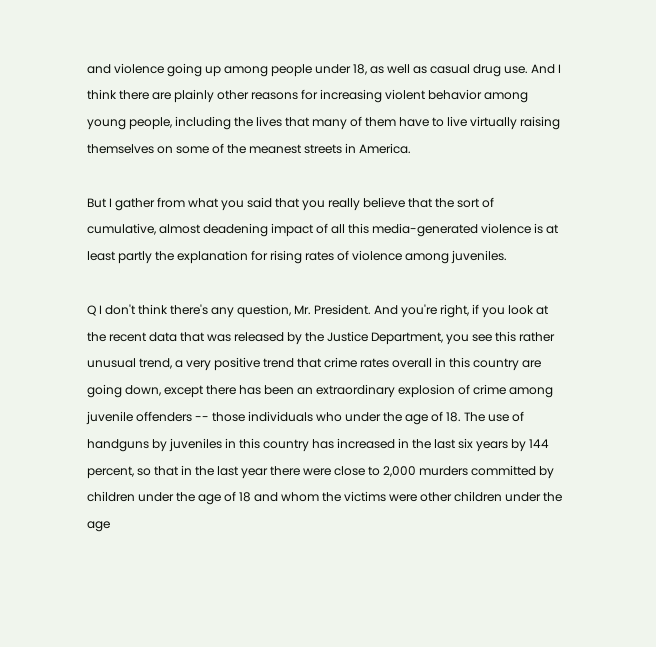and violence going up among people under 18, as well as casual drug use. And I think there are plainly other reasons for increasing violent behavior among young people, including the lives that many of them have to live virtually raising themselves on some of the meanest streets in America.

But I gather from what you said that you really believe that the sort of cumulative, almost deadening impact of all this media-generated violence is at least partly the explanation for rising rates of violence among juveniles.

Q I don't think there's any question, Mr. President. And you're right, if you look at the recent data that was released by the Justice Department, you see this rather unusual trend, a very positive trend that crime rates overall in this country are going down, except there has been an extraordinary explosion of crime among juvenile offenders -- those individuals who under the age of 18. The use of handguns by juveniles in this country has increased in the last six years by 144 percent, so that in the last year there were close to 2,000 murders committed by children under the age of 18 and whom the victims were other children under the age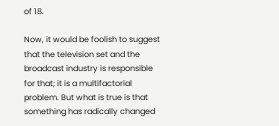of 18.

Now, it would be foolish to suggest that the television set and the broadcast industry is responsible for that; it is a multifactorial problem. But what is true is that something has radically changed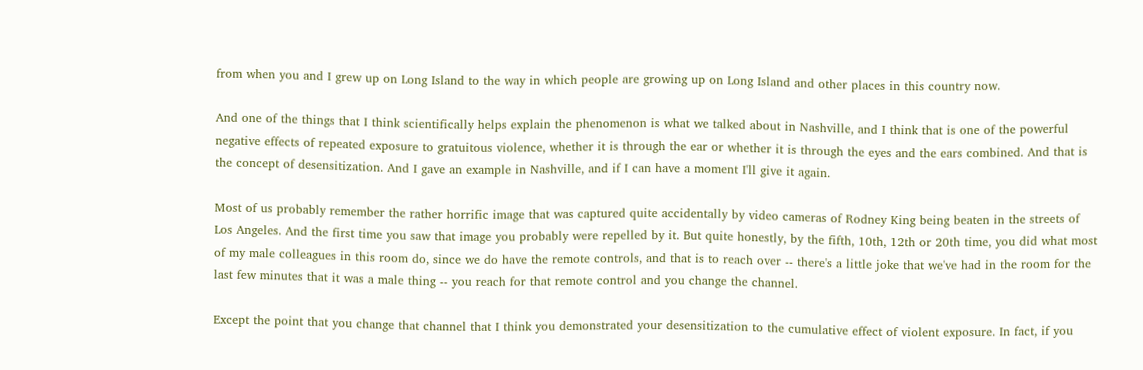from when you and I grew up on Long Island to the way in which people are growing up on Long Island and other places in this country now.

And one of the things that I think scientifically helps explain the phenomenon is what we talked about in Nashville, and I think that is one of the powerful negative effects of repeated exposure to gratuitous violence, whether it is through the ear or whether it is through the eyes and the ears combined. And that is the concept of desensitization. And I gave an example in Nashville, and if I can have a moment I'll give it again.

Most of us probably remember the rather horrific image that was captured quite accidentally by video cameras of Rodney King being beaten in the streets of Los Angeles. And the first time you saw that image you probably were repelled by it. But quite honestly, by the fifth, 10th, 12th or 20th time, you did what most of my male colleagues in this room do, since we do have the remote controls, and that is to reach over -- there's a little joke that we've had in the room for the last few minutes that it was a male thing -- you reach for that remote control and you change the channel.

Except the point that you change that channel that I think you demonstrated your desensitization to the cumulative effect of violent exposure. In fact, if you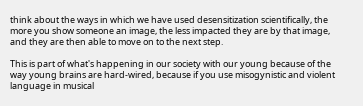think about the ways in which we have used desensitization scientifically, the more you show someone an image, the less impacted they are by that image, and they are then able to move on to the next step.

This is part of what's happening in our society with our young because of the way young brains are hard-wired, because if you use misogynistic and violent language in musical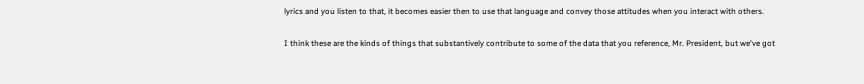lyrics and you listen to that, it becomes easier then to use that language and convey those attitudes when you interact with others.

I think these are the kinds of things that substantively contribute to some of the data that you reference, Mr. President, but we've got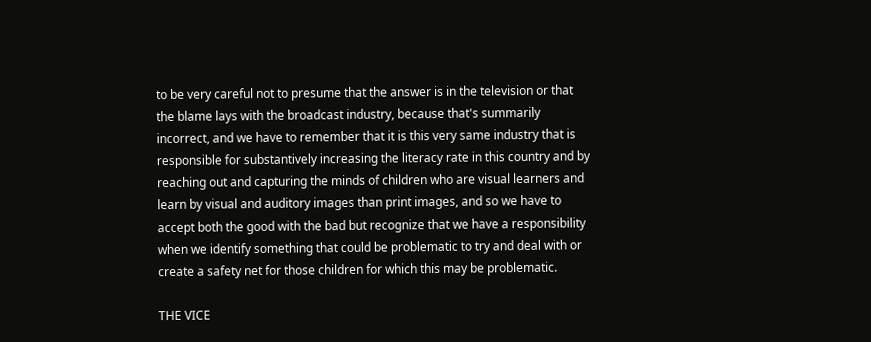to be very careful not to presume that the answer is in the television or that the blame lays with the broadcast industry, because that's summarily incorrect, and we have to remember that it is this very same industry that is responsible for substantively increasing the literacy rate in this country and by reaching out and capturing the minds of children who are visual learners and learn by visual and auditory images than print images, and so we have to accept both the good with the bad but recognize that we have a responsibility when we identify something that could be problematic to try and deal with or create a safety net for those children for which this may be problematic.

THE VICE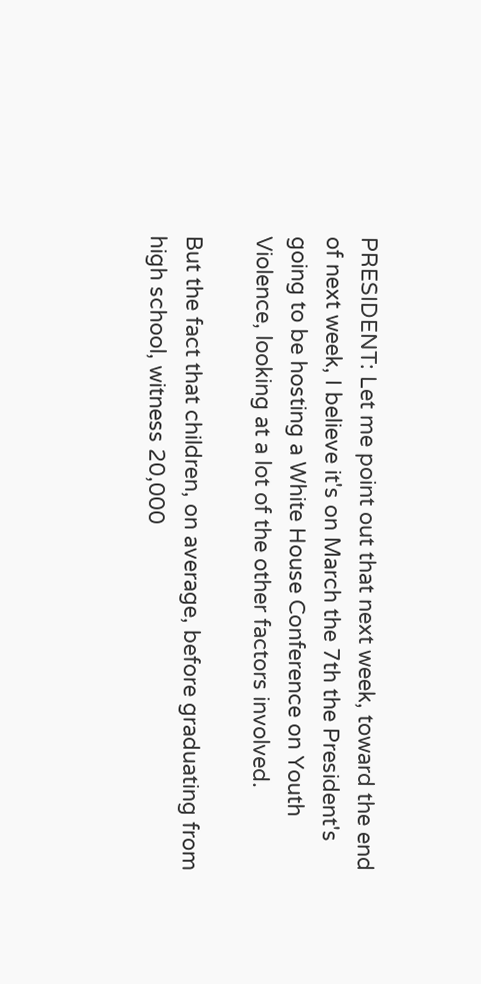PRESIDENT: Let me point out that next week, toward the end of next week, I believe it's on March the 7th the President's going to be hosting a White House Conference on Youth Violence, looking at a lot of the other factors involved.

But the fact that children, on average, before graduating from high school, witness 20,000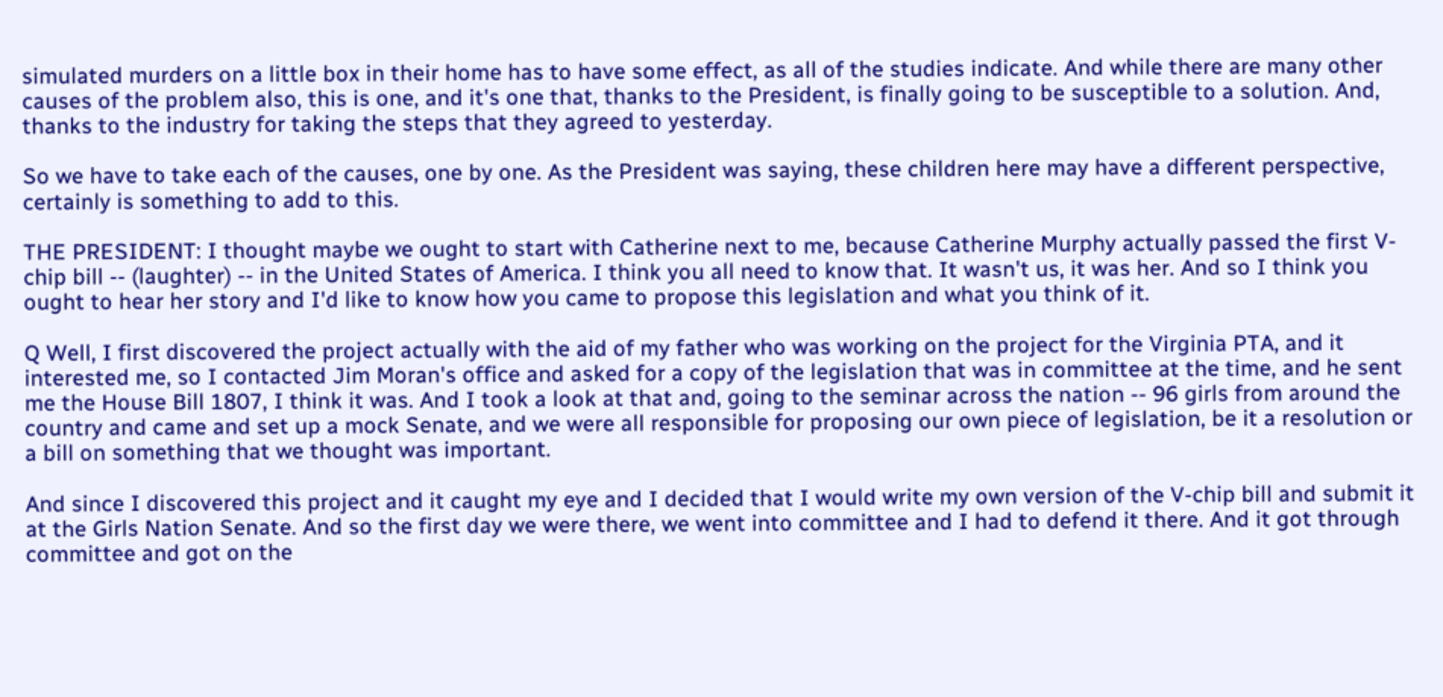simulated murders on a little box in their home has to have some effect, as all of the studies indicate. And while there are many other causes of the problem also, this is one, and it's one that, thanks to the President, is finally going to be susceptible to a solution. And, thanks to the industry for taking the steps that they agreed to yesterday.

So we have to take each of the causes, one by one. As the President was saying, these children here may have a different perspective, certainly is something to add to this.

THE PRESIDENT: I thought maybe we ought to start with Catherine next to me, because Catherine Murphy actually passed the first V-chip bill -- (laughter) -- in the United States of America. I think you all need to know that. It wasn't us, it was her. And so I think you ought to hear her story and I'd like to know how you came to propose this legislation and what you think of it.

Q Well, I first discovered the project actually with the aid of my father who was working on the project for the Virginia PTA, and it interested me, so I contacted Jim Moran's office and asked for a copy of the legislation that was in committee at the time, and he sent me the House Bill 1807, I think it was. And I took a look at that and, going to the seminar across the nation -- 96 girls from around the country and came and set up a mock Senate, and we were all responsible for proposing our own piece of legislation, be it a resolution or a bill on something that we thought was important.

And since I discovered this project and it caught my eye and I decided that I would write my own version of the V-chip bill and submit it at the Girls Nation Senate. And so the first day we were there, we went into committee and I had to defend it there. And it got through committee and got on the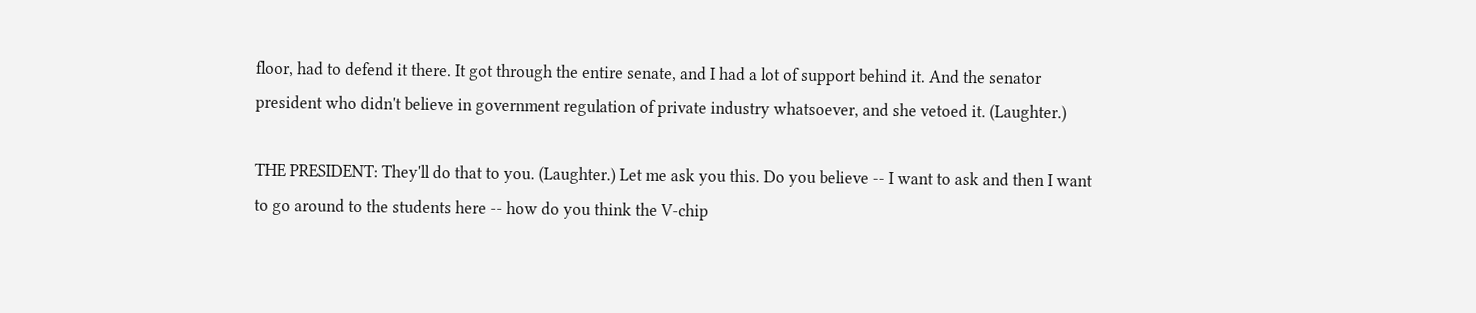floor, had to defend it there. It got through the entire senate, and I had a lot of support behind it. And the senator president who didn't believe in government regulation of private industry whatsoever, and she vetoed it. (Laughter.)

THE PRESIDENT: They'll do that to you. (Laughter.) Let me ask you this. Do you believe -- I want to ask and then I want to go around to the students here -- how do you think the V-chip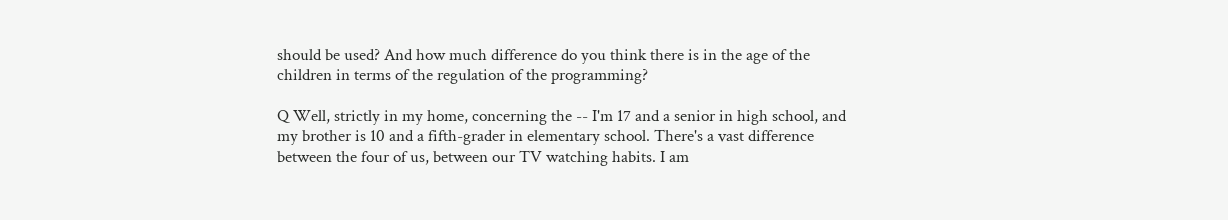should be used? And how much difference do you think there is in the age of the children in terms of the regulation of the programming?

Q Well, strictly in my home, concerning the -- I'm 17 and a senior in high school, and my brother is 10 and a fifth-grader in elementary school. There's a vast difference between the four of us, between our TV watching habits. I am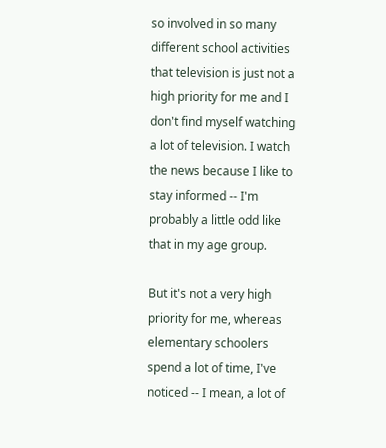so involved in so many different school activities that television is just not a high priority for me and I don't find myself watching a lot of television. I watch the news because I like to stay informed -- I'm probably a little odd like that in my age group.

But it's not a very high priority for me, whereas elementary schoolers spend a lot of time, I've noticed -- I mean, a lot of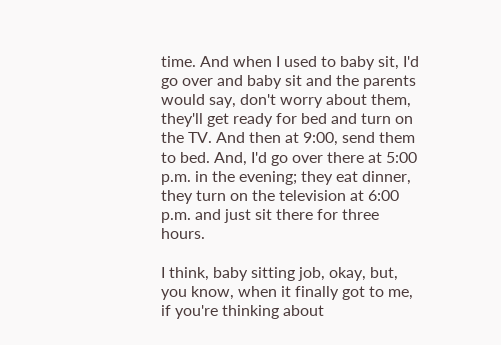time. And when I used to baby sit, I'd go over and baby sit and the parents would say, don't worry about them, they'll get ready for bed and turn on the TV. And then at 9:00, send them to bed. And, I'd go over there at 5:00 p.m. in the evening; they eat dinner, they turn on the television at 6:00 p.m. and just sit there for three hours.

I think, baby sitting job, okay, but, you know, when it finally got to me, if you're thinking about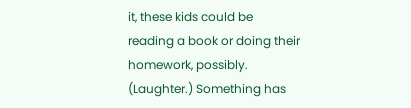it, these kids could be reading a book or doing their homework, possibly. (Laughter.) Something has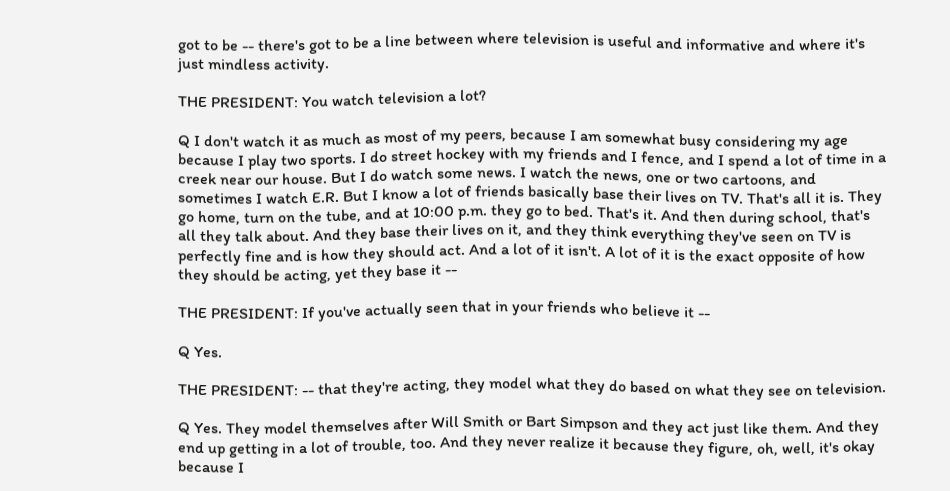got to be -- there's got to be a line between where television is useful and informative and where it's just mindless activity.

THE PRESIDENT: You watch television a lot?

Q I don't watch it as much as most of my peers, because I am somewhat busy considering my age because I play two sports. I do street hockey with my friends and I fence, and I spend a lot of time in a creek near our house. But I do watch some news. I watch the news, one or two cartoons, and sometimes I watch E.R. But I know a lot of friends basically base their lives on TV. That's all it is. They go home, turn on the tube, and at 10:00 p.m. they go to bed. That's it. And then during school, that's all they talk about. And they base their lives on it, and they think everything they've seen on TV is perfectly fine and is how they should act. And a lot of it isn't. A lot of it is the exact opposite of how they should be acting, yet they base it --

THE PRESIDENT: If you've actually seen that in your friends who believe it --

Q Yes.

THE PRESIDENT: -- that they're acting, they model what they do based on what they see on television.

Q Yes. They model themselves after Will Smith or Bart Simpson and they act just like them. And they end up getting in a lot of trouble, too. And they never realize it because they figure, oh, well, it's okay because I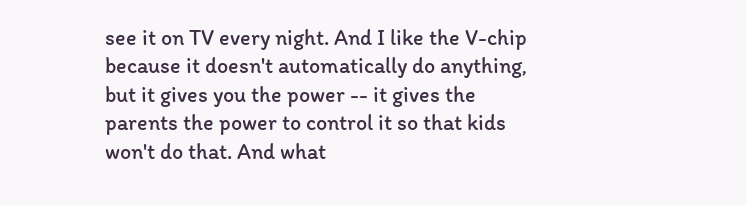see it on TV every night. And I like the V-chip because it doesn't automatically do anything, but it gives you the power -- it gives the parents the power to control it so that kids won't do that. And what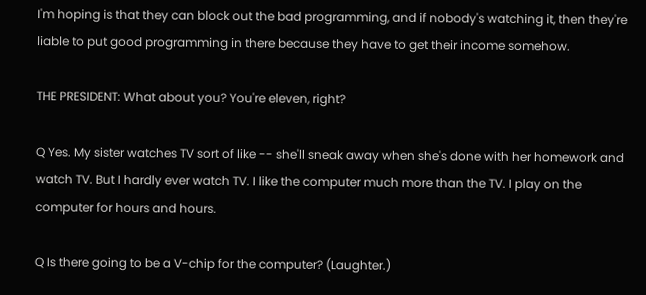I'm hoping is that they can block out the bad programming, and if nobody's watching it, then they're liable to put good programming in there because they have to get their income somehow.

THE PRESIDENT: What about you? You're eleven, right?

Q Yes. My sister watches TV sort of like -- she'll sneak away when she's done with her homework and watch TV. But I hardly ever watch TV. I like the computer much more than the TV. I play on the computer for hours and hours.

Q Is there going to be a V-chip for the computer? (Laughter.)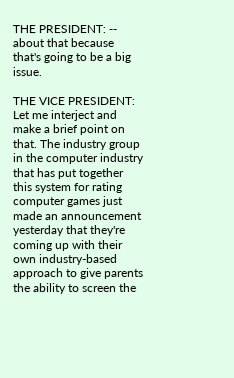THE PRESIDENT: -- about that because that's going to be a big issue.

THE VICE PRESIDENT: Let me interject and make a brief point on that. The industry group in the computer industry that has put together this system for rating computer games just made an announcement yesterday that they're coming up with their own industry-based approach to give parents the ability to screen the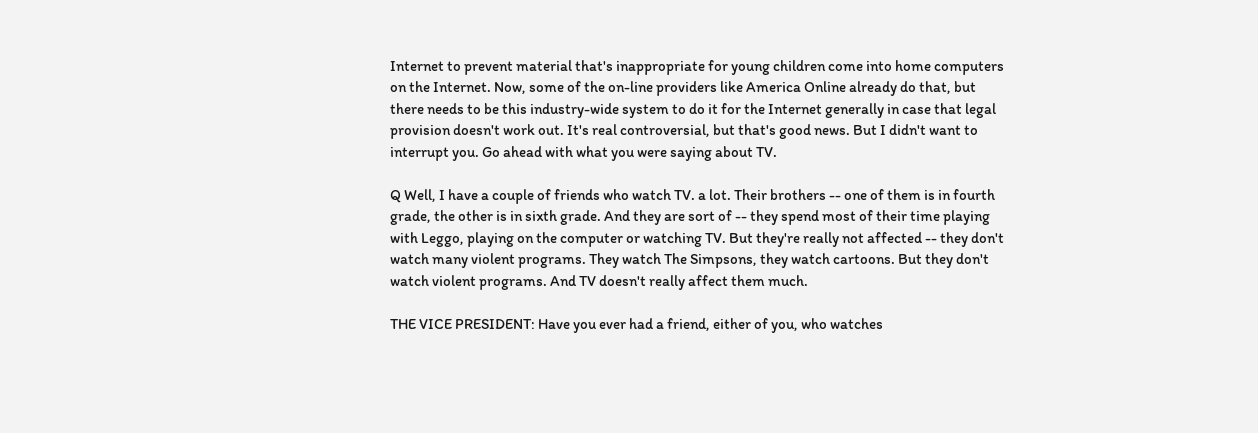Internet to prevent material that's inappropriate for young children come into home computers on the Internet. Now, some of the on-line providers like America Online already do that, but there needs to be this industry-wide system to do it for the Internet generally in case that legal provision doesn't work out. It's real controversial, but that's good news. But I didn't want to interrupt you. Go ahead with what you were saying about TV.

Q Well, I have a couple of friends who watch TV. a lot. Their brothers -- one of them is in fourth grade, the other is in sixth grade. And they are sort of -- they spend most of their time playing with Leggo, playing on the computer or watching TV. But they're really not affected -- they don't watch many violent programs. They watch The Simpsons, they watch cartoons. But they don't watch violent programs. And TV doesn't really affect them much.

THE VICE PRESIDENT: Have you ever had a friend, either of you, who watches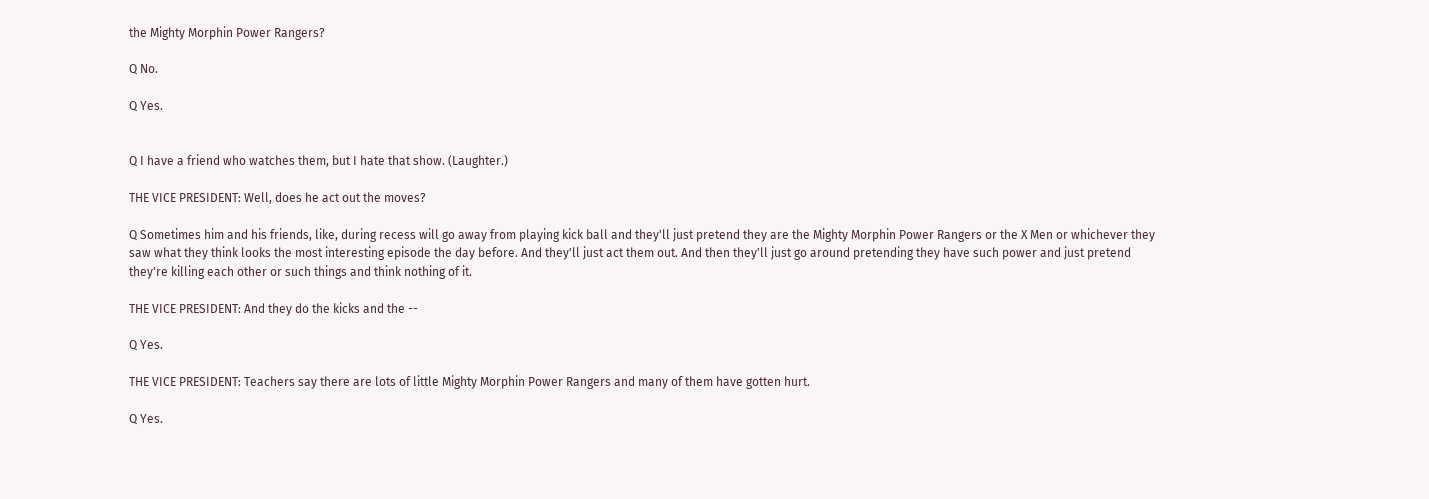the Mighty Morphin Power Rangers?

Q No.

Q Yes.


Q I have a friend who watches them, but I hate that show. (Laughter.)

THE VICE PRESIDENT: Well, does he act out the moves?

Q Sometimes him and his friends, like, during recess will go away from playing kick ball and they'll just pretend they are the Mighty Morphin Power Rangers or the X Men or whichever they saw what they think looks the most interesting episode the day before. And they'll just act them out. And then they'll just go around pretending they have such power and just pretend they're killing each other or such things and think nothing of it.

THE VICE PRESIDENT: And they do the kicks and the --

Q Yes.

THE VICE PRESIDENT: Teachers say there are lots of little Mighty Morphin Power Rangers and many of them have gotten hurt.

Q Yes.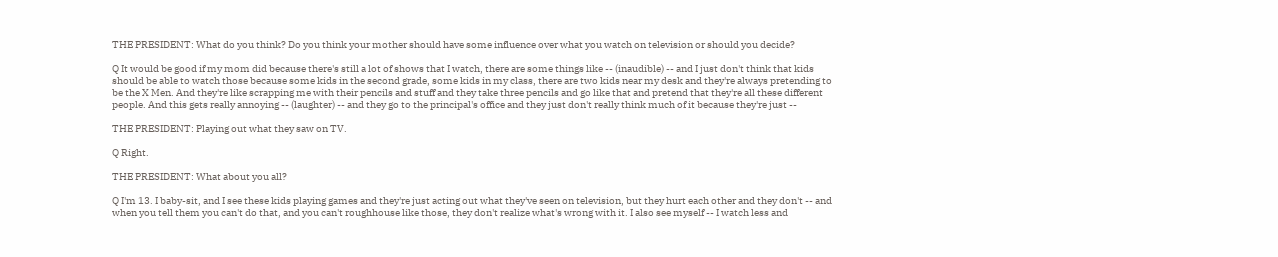THE PRESIDENT: What do you think? Do you think your mother should have some influence over what you watch on television or should you decide?

Q It would be good if my mom did because there's still a lot of shows that I watch, there are some things like -- (inaudible) -- and I just don't think that kids should be able to watch those because some kids in the second grade, some kids in my class, there are two kids near my desk and they're always pretending to be the X Men. And they're like scrapping me with their pencils and stuff and they take three pencils and go like that and pretend that they're all these different people. And this gets really annoying -- (laughter) -- and they go to the principal's office and they just don't really think much of it because they're just --

THE PRESIDENT: Playing out what they saw on TV.

Q Right.

THE PRESIDENT: What about you all?

Q I'm 13. I baby-sit, and I see these kids playing games and they're just acting out what they've seen on television, but they hurt each other and they don't -- and when you tell them you can't do that, and you can't roughhouse like those, they don't realize what's wrong with it. I also see myself -- I watch less and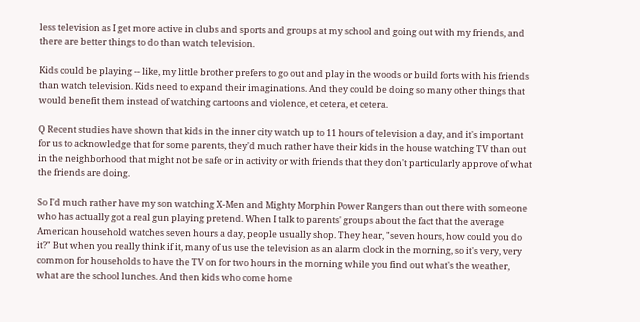less television as I get more active in clubs and sports and groups at my school and going out with my friends, and there are better things to do than watch television.

Kids could be playing -- like, my little brother prefers to go out and play in the woods or build forts with his friends than watch television. Kids need to expand their imaginations. And they could be doing so many other things that would benefit them instead of watching cartoons and violence, et cetera, et cetera.

Q Recent studies have shown that kids in the inner city watch up to 11 hours of television a day, and it's important for us to acknowledge that for some parents, they'd much rather have their kids in the house watching TV than out in the neighborhood that might not be safe or in activity or with friends that they don't particularly approve of what the friends are doing.

So I'd much rather have my son watching X-Men and Mighty Morphin Power Rangers than out there with someone who has actually got a real gun playing pretend. When I talk to parents' groups about the fact that the average American household watches seven hours a day, people usually shop. They hear, "seven hours, how could you do it?" But when you really think if it, many of us use the television as an alarm clock in the morning, so it's very, very common for households to have the TV on for two hours in the morning while you find out what's the weather, what are the school lunches. And then kids who come home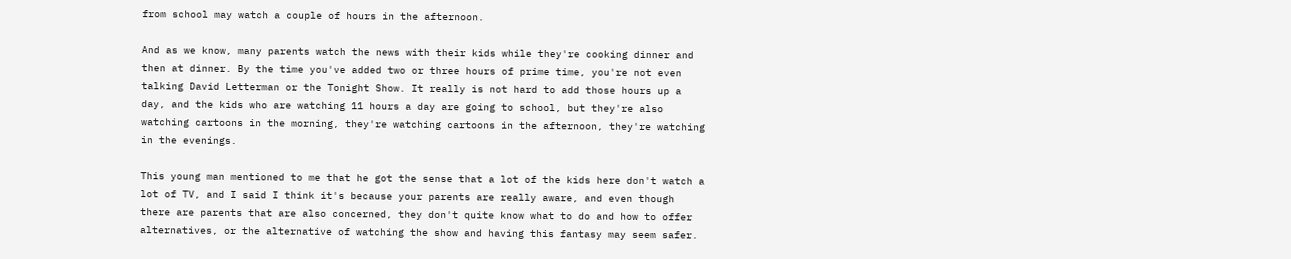from school may watch a couple of hours in the afternoon.

And as we know, many parents watch the news with their kids while they're cooking dinner and then at dinner. By the time you've added two or three hours of prime time, you're not even talking David Letterman or the Tonight Show. It really is not hard to add those hours up a day, and the kids who are watching 11 hours a day are going to school, but they're also watching cartoons in the morning, they're watching cartoons in the afternoon, they're watching in the evenings.

This young man mentioned to me that he got the sense that a lot of the kids here don't watch a lot of TV, and I said I think it's because your parents are really aware, and even though there are parents that are also concerned, they don't quite know what to do and how to offer alternatives, or the alternative of watching the show and having this fantasy may seem safer.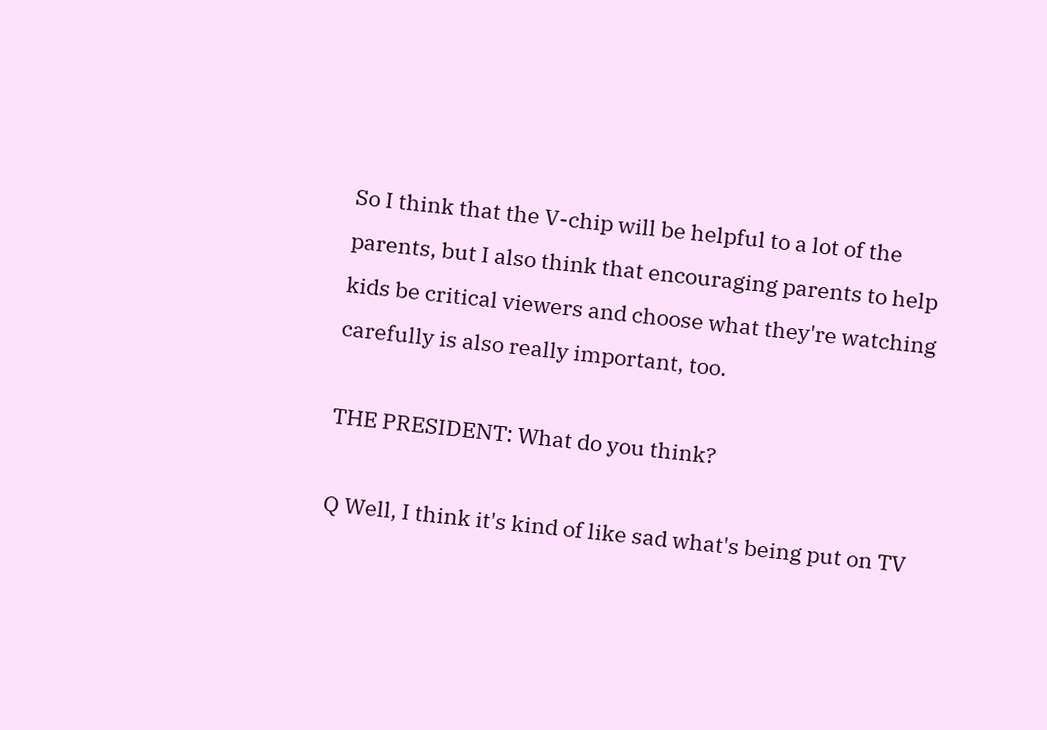So I think that the V-chip will be helpful to a lot of the parents, but I also think that encouraging parents to help kids be critical viewers and choose what they're watching carefully is also really important, too.

THE PRESIDENT: What do you think?

Q Well, I think it's kind of like sad what's being put on TV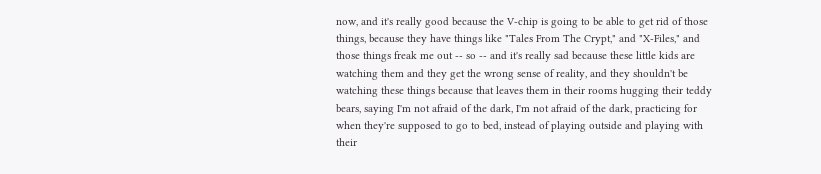now, and it's really good because the V-chip is going to be able to get rid of those things, because they have things like "Tales From The Crypt," and "X-Files," and those things freak me out -- so -- and it's really sad because these little kids are watching them and they get the wrong sense of reality, and they shouldn't be watching these things because that leaves them in their rooms hugging their teddy bears, saying I'm not afraid of the dark, I'm not afraid of the dark, practicing for when they're supposed to go to bed, instead of playing outside and playing with their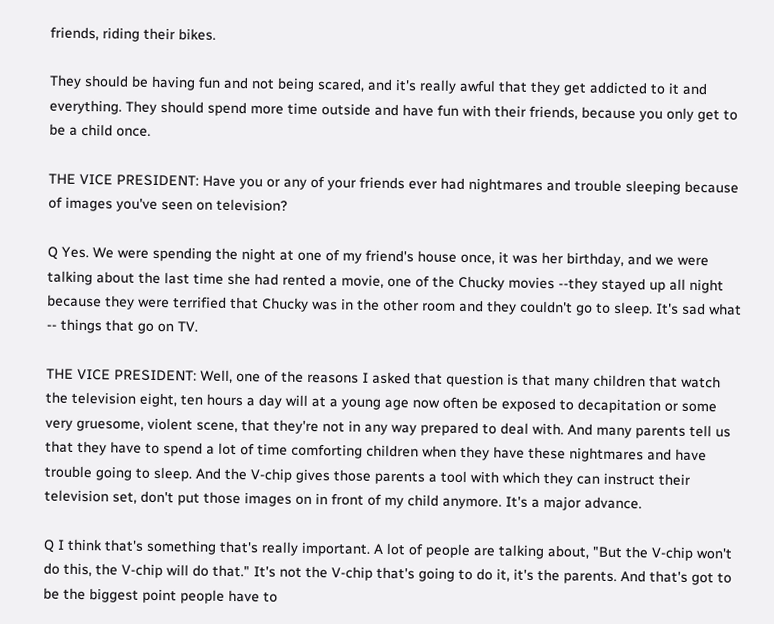friends, riding their bikes.

They should be having fun and not being scared, and it's really awful that they get addicted to it and everything. They should spend more time outside and have fun with their friends, because you only get to be a child once.

THE VICE PRESIDENT: Have you or any of your friends ever had nightmares and trouble sleeping because of images you've seen on television?

Q Yes. We were spending the night at one of my friend's house once, it was her birthday, and we were talking about the last time she had rented a movie, one of the Chucky movies --they stayed up all night because they were terrified that Chucky was in the other room and they couldn't go to sleep. It's sad what -- things that go on TV.

THE VICE PRESIDENT: Well, one of the reasons I asked that question is that many children that watch the television eight, ten hours a day will at a young age now often be exposed to decapitation or some very gruesome, violent scene, that they're not in any way prepared to deal with. And many parents tell us that they have to spend a lot of time comforting children when they have these nightmares and have trouble going to sleep. And the V-chip gives those parents a tool with which they can instruct their television set, don't put those images on in front of my child anymore. It's a major advance.

Q I think that's something that's really important. A lot of people are talking about, "But the V-chip won't do this, the V-chip will do that." It's not the V-chip that's going to do it, it's the parents. And that's got to be the biggest point people have to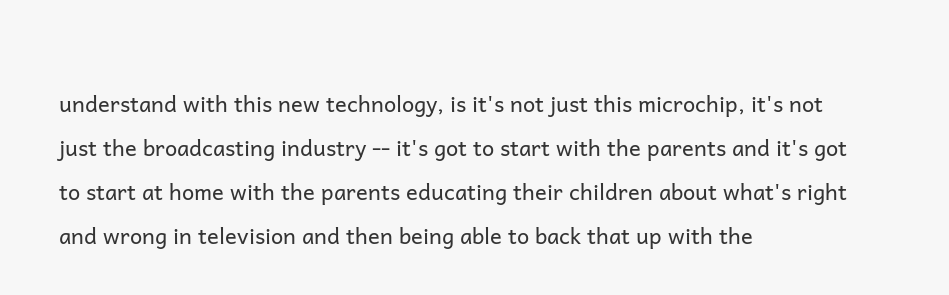understand with this new technology, is it's not just this microchip, it's not just the broadcasting industry -- it's got to start with the parents and it's got to start at home with the parents educating their children about what's right and wrong in television and then being able to back that up with the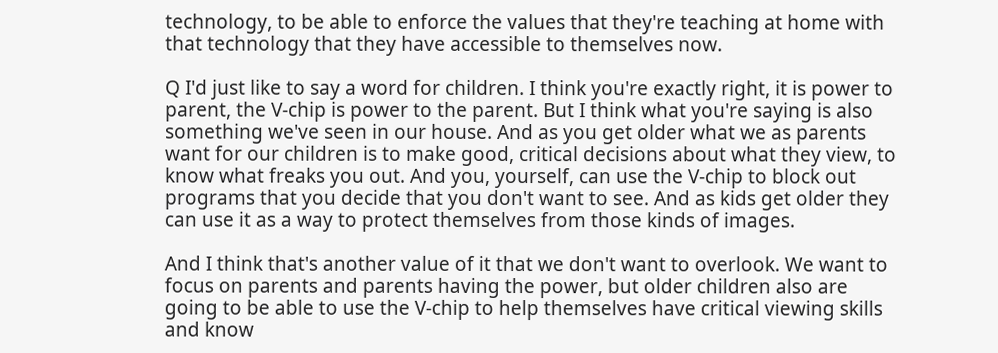technology, to be able to enforce the values that they're teaching at home with that technology that they have accessible to themselves now.

Q I'd just like to say a word for children. I think you're exactly right, it is power to parent, the V-chip is power to the parent. But I think what you're saying is also something we've seen in our house. And as you get older what we as parents want for our children is to make good, critical decisions about what they view, to know what freaks you out. And you, yourself, can use the V-chip to block out programs that you decide that you don't want to see. And as kids get older they can use it as a way to protect themselves from those kinds of images.

And I think that's another value of it that we don't want to overlook. We want to focus on parents and parents having the power, but older children also are going to be able to use the V-chip to help themselves have critical viewing skills and know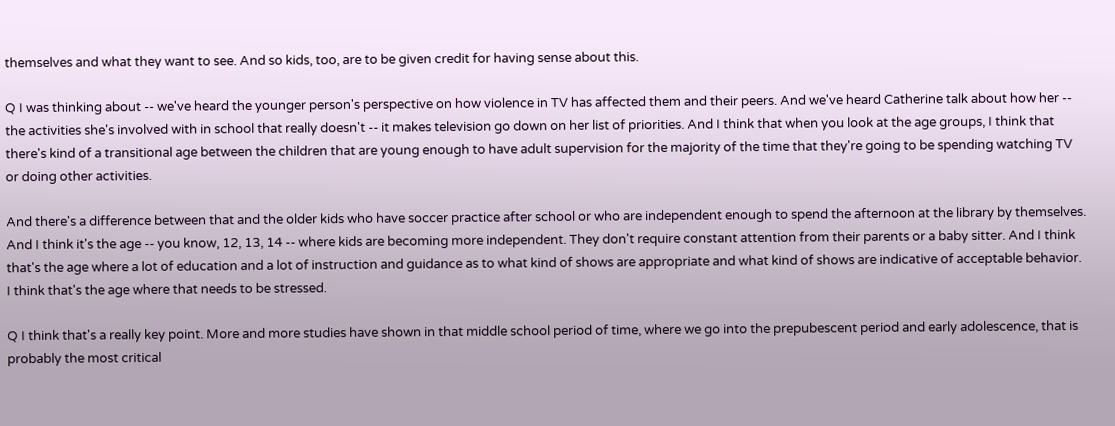themselves and what they want to see. And so kids, too, are to be given credit for having sense about this.

Q I was thinking about -- we've heard the younger person's perspective on how violence in TV has affected them and their peers. And we've heard Catherine talk about how her -- the activities she's involved with in school that really doesn't -- it makes television go down on her list of priorities. And I think that when you look at the age groups, I think that there's kind of a transitional age between the children that are young enough to have adult supervision for the majority of the time that they're going to be spending watching TV or doing other activities.

And there's a difference between that and the older kids who have soccer practice after school or who are independent enough to spend the afternoon at the library by themselves. And I think it's the age -- you know, 12, 13, 14 -- where kids are becoming more independent. They don't require constant attention from their parents or a baby sitter. And I think that's the age where a lot of education and a lot of instruction and guidance as to what kind of shows are appropriate and what kind of shows are indicative of acceptable behavior. I think that's the age where that needs to be stressed.

Q I think that's a really key point. More and more studies have shown in that middle school period of time, where we go into the prepubescent period and early adolescence, that is probably the most critical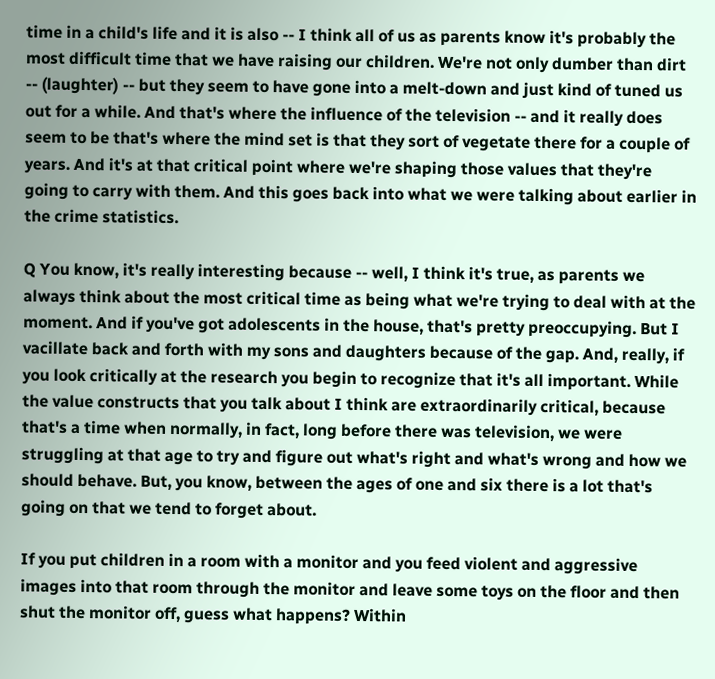time in a child's life and it is also -- I think all of us as parents know it's probably the most difficult time that we have raising our children. We're not only dumber than dirt -- (laughter) -- but they seem to have gone into a melt-down and just kind of tuned us out for a while. And that's where the influence of the television -- and it really does seem to be that's where the mind set is that they sort of vegetate there for a couple of years. And it's at that critical point where we're shaping those values that they're going to carry with them. And this goes back into what we were talking about earlier in the crime statistics.

Q You know, it's really interesting because -- well, I think it's true, as parents we always think about the most critical time as being what we're trying to deal with at the moment. And if you've got adolescents in the house, that's pretty preoccupying. But I vacillate back and forth with my sons and daughters because of the gap. And, really, if you look critically at the research you begin to recognize that it's all important. While the value constructs that you talk about I think are extraordinarily critical, because that's a time when normally, in fact, long before there was television, we were struggling at that age to try and figure out what's right and what's wrong and how we should behave. But, you know, between the ages of one and six there is a lot that's going on that we tend to forget about.

If you put children in a room with a monitor and you feed violent and aggressive images into that room through the monitor and leave some toys on the floor and then shut the monitor off, guess what happens? Within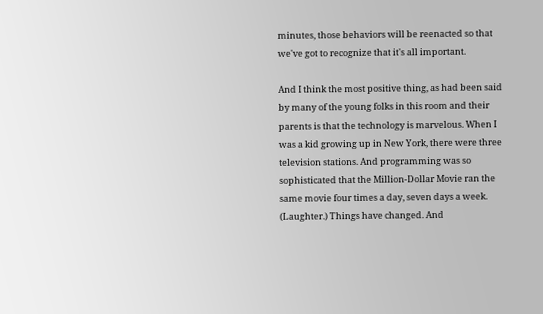minutes, those behaviors will be reenacted so that we've got to recognize that it's all important.

And I think the most positive thing, as had been said by many of the young folks in this room and their parents is that the technology is marvelous. When I was a kid growing up in New York, there were three television stations. And programming was so sophisticated that the Million-Dollar Movie ran the same movie four times a day, seven days a week. (Laughter.) Things have changed. And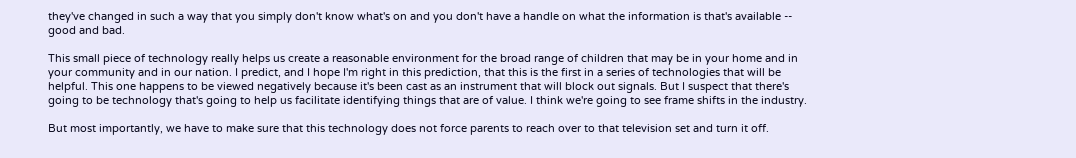they've changed in such a way that you simply don't know what's on and you don't have a handle on what the information is that's available -- good and bad.

This small piece of technology really helps us create a reasonable environment for the broad range of children that may be in your home and in your community and in our nation. I predict, and I hope I'm right in this prediction, that this is the first in a series of technologies that will be helpful. This one happens to be viewed negatively because it's been cast as an instrument that will block out signals. But I suspect that there's going to be technology that's going to help us facilitate identifying things that are of value. I think we're going to see frame shifts in the industry.

But most importantly, we have to make sure that this technology does not force parents to reach over to that television set and turn it off.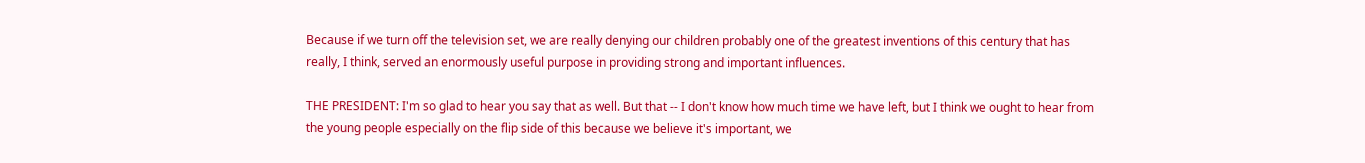Because if we turn off the television set, we are really denying our children probably one of the greatest inventions of this century that has really, I think, served an enormously useful purpose in providing strong and important influences.

THE PRESIDENT: I'm so glad to hear you say that as well. But that -- I don't know how much time we have left, but I think we ought to hear from the young people especially on the flip side of this because we believe it's important, we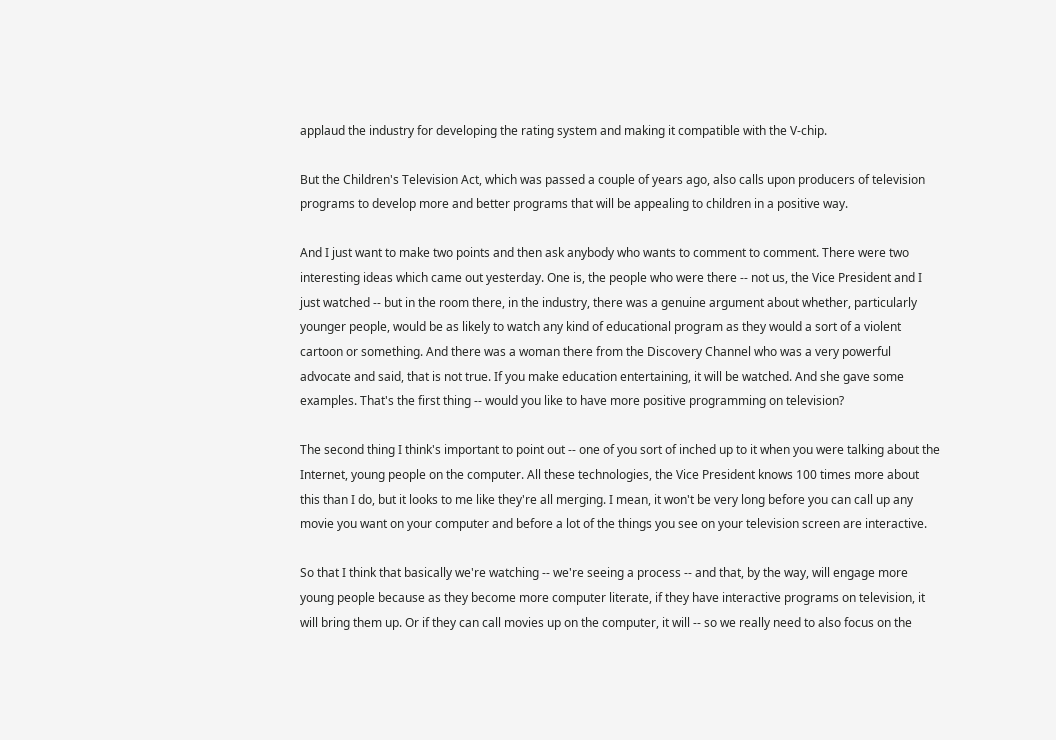applaud the industry for developing the rating system and making it compatible with the V-chip.

But the Children's Television Act, which was passed a couple of years ago, also calls upon producers of television programs to develop more and better programs that will be appealing to children in a positive way.

And I just want to make two points and then ask anybody who wants to comment to comment. There were two interesting ideas which came out yesterday. One is, the people who were there -- not us, the Vice President and I just watched -- but in the room there, in the industry, there was a genuine argument about whether, particularly younger people, would be as likely to watch any kind of educational program as they would a sort of a violent cartoon or something. And there was a woman there from the Discovery Channel who was a very powerful advocate and said, that is not true. If you make education entertaining, it will be watched. And she gave some examples. That's the first thing -- would you like to have more positive programming on television?

The second thing I think's important to point out -- one of you sort of inched up to it when you were talking about the Internet, young people on the computer. All these technologies, the Vice President knows 100 times more about this than I do, but it looks to me like they're all merging. I mean, it won't be very long before you can call up any movie you want on your computer and before a lot of the things you see on your television screen are interactive.

So that I think that basically we're watching -- we're seeing a process -- and that, by the way, will engage more young people because as they become more computer literate, if they have interactive programs on television, it will bring them up. Or if they can call movies up on the computer, it will -- so we really need to also focus on the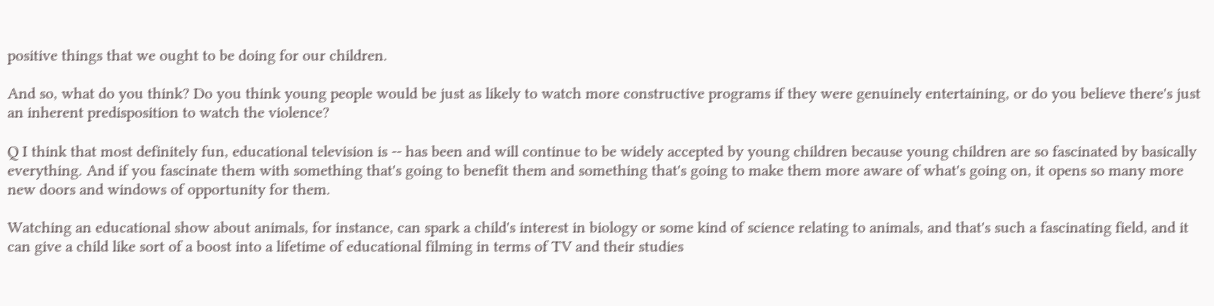positive things that we ought to be doing for our children.

And so, what do you think? Do you think young people would be just as likely to watch more constructive programs if they were genuinely entertaining, or do you believe there's just an inherent predisposition to watch the violence?

Q I think that most definitely fun, educational television is -- has been and will continue to be widely accepted by young children because young children are so fascinated by basically everything. And if you fascinate them with something that's going to benefit them and something that's going to make them more aware of what's going on, it opens so many more new doors and windows of opportunity for them.

Watching an educational show about animals, for instance, can spark a child's interest in biology or some kind of science relating to animals, and that's such a fascinating field, and it can give a child like sort of a boost into a lifetime of educational filming in terms of TV and their studies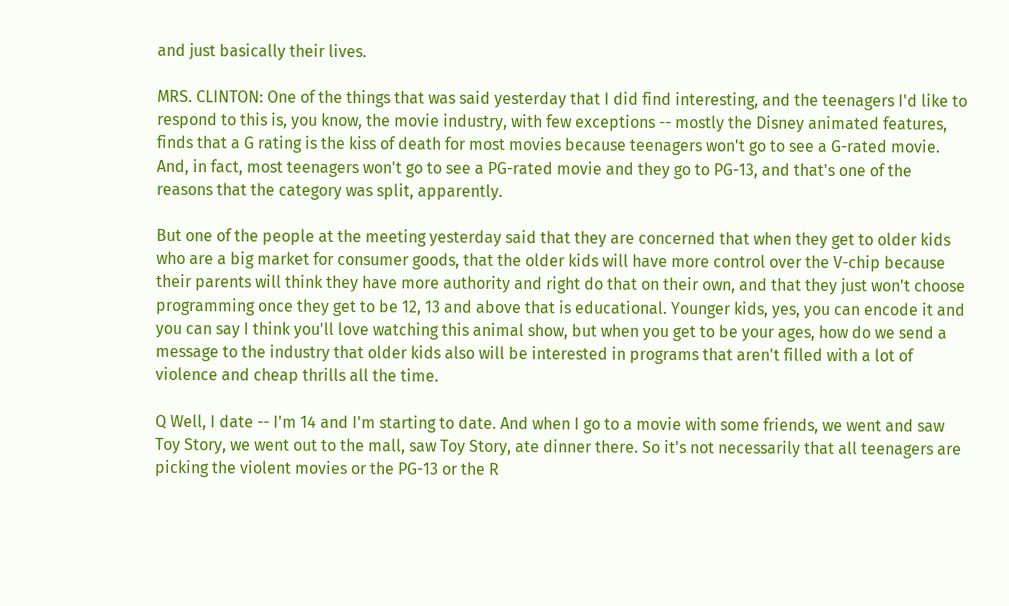and just basically their lives.

MRS. CLINTON: One of the things that was said yesterday that I did find interesting, and the teenagers I'd like to respond to this is, you know, the movie industry, with few exceptions -- mostly the Disney animated features, finds that a G rating is the kiss of death for most movies because teenagers won't go to see a G-rated movie. And, in fact, most teenagers won't go to see a PG-rated movie and they go to PG-13, and that's one of the reasons that the category was split, apparently.

But one of the people at the meeting yesterday said that they are concerned that when they get to older kids who are a big market for consumer goods, that the older kids will have more control over the V-chip because their parents will think they have more authority and right do that on their own, and that they just won't choose programming once they get to be 12, 13 and above that is educational. Younger kids, yes, you can encode it and you can say I think you'll love watching this animal show, but when you get to be your ages, how do we send a message to the industry that older kids also will be interested in programs that aren't filled with a lot of violence and cheap thrills all the time.

Q Well, I date -- I'm 14 and I'm starting to date. And when I go to a movie with some friends, we went and saw Toy Story, we went out to the mall, saw Toy Story, ate dinner there. So it's not necessarily that all teenagers are picking the violent movies or the PG-13 or the R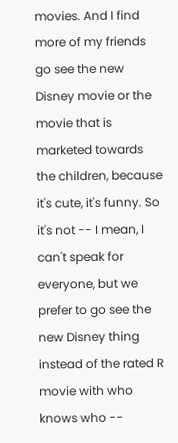movies. And I find more of my friends go see the new Disney movie or the movie that is marketed towards the children, because it's cute, it's funny. So it's not -- I mean, I can't speak for everyone, but we prefer to go see the new Disney thing instead of the rated R movie with who knows who --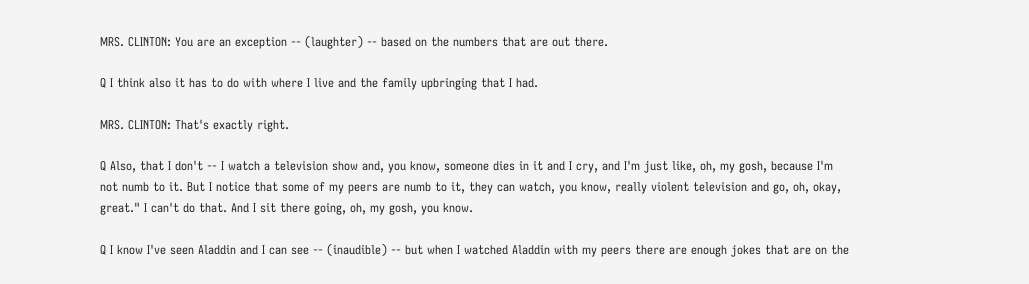MRS. CLINTON: You are an exception -- (laughter) -- based on the numbers that are out there.

Q I think also it has to do with where I live and the family upbringing that I had.

MRS. CLINTON: That's exactly right.

Q Also, that I don't -- I watch a television show and, you know, someone dies in it and I cry, and I'm just like, oh, my gosh, because I'm not numb to it. But I notice that some of my peers are numb to it, they can watch, you know, really violent television and go, oh, okay, great." I can't do that. And I sit there going, oh, my gosh, you know.

Q I know I've seen Aladdin and I can see -- (inaudible) -- but when I watched Aladdin with my peers there are enough jokes that are on the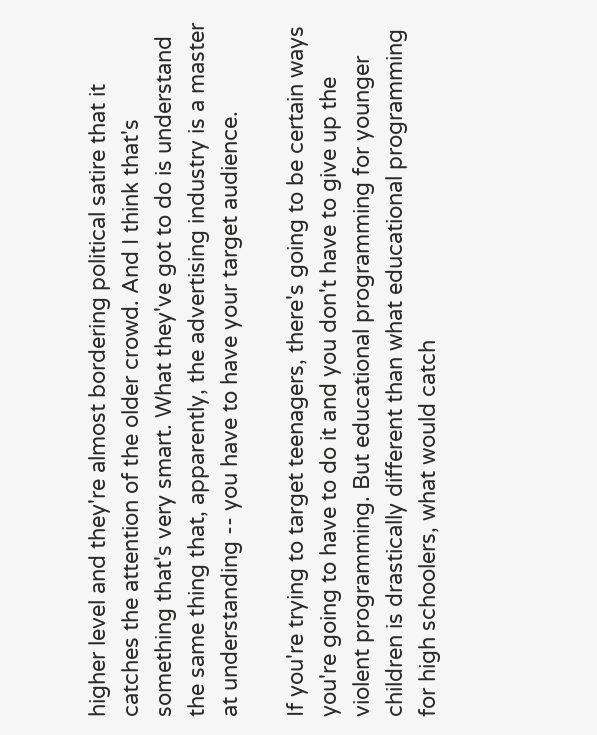higher level and they're almost bordering political satire that it catches the attention of the older crowd. And I think that's something that's very smart. What they've got to do is understand the same thing that, apparently, the advertising industry is a master at understanding -- you have to have your target audience.

If you're trying to target teenagers, there's going to be certain ways you're going to have to do it and you don't have to give up the violent programming. But educational programming for younger children is drastically different than what educational programming for high schoolers, what would catch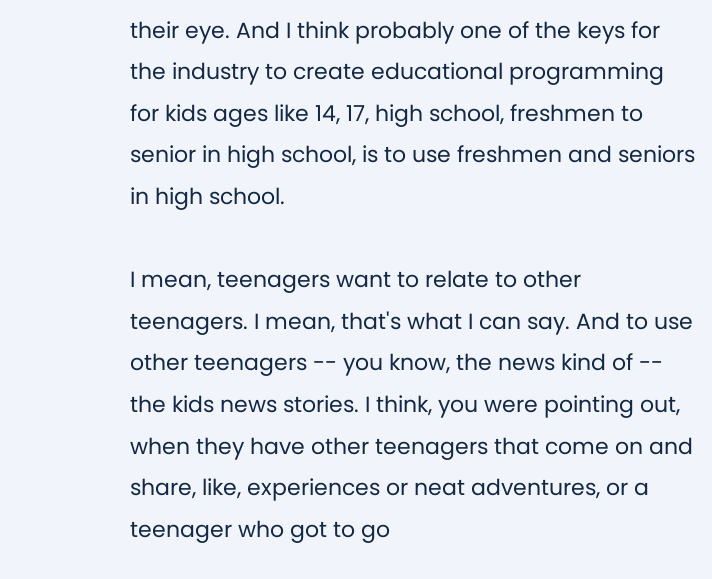their eye. And I think probably one of the keys for the industry to create educational programming for kids ages like 14, 17, high school, freshmen to senior in high school, is to use freshmen and seniors in high school.

I mean, teenagers want to relate to other teenagers. I mean, that's what I can say. And to use other teenagers -- you know, the news kind of -- the kids news stories. I think, you were pointing out, when they have other teenagers that come on and share, like, experiences or neat adventures, or a teenager who got to go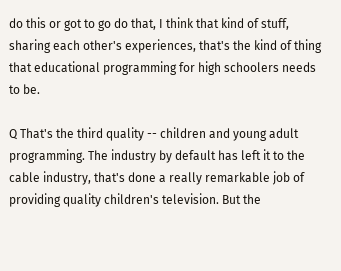do this or got to go do that, I think that kind of stuff, sharing each other's experiences, that's the kind of thing that educational programming for high schoolers needs to be.

Q That's the third quality -- children and young adult programming. The industry by default has left it to the cable industry, that's done a really remarkable job of providing quality children's television. But the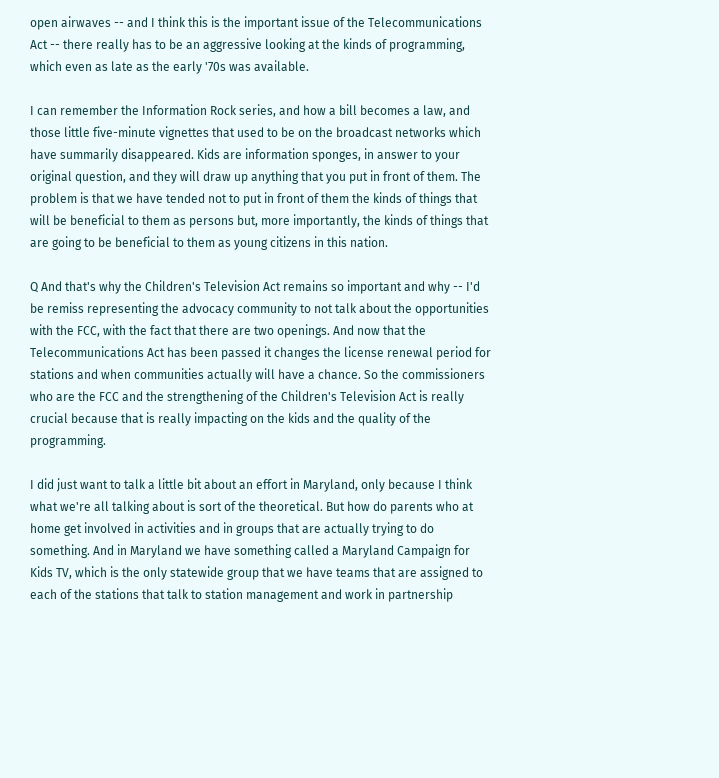open airwaves -- and I think this is the important issue of the Telecommunications Act -- there really has to be an aggressive looking at the kinds of programming, which even as late as the early '70s was available.

I can remember the Information Rock series, and how a bill becomes a law, and those little five-minute vignettes that used to be on the broadcast networks which have summarily disappeared. Kids are information sponges, in answer to your original question, and they will draw up anything that you put in front of them. The problem is that we have tended not to put in front of them the kinds of things that will be beneficial to them as persons but, more importantly, the kinds of things that are going to be beneficial to them as young citizens in this nation.

Q And that's why the Children's Television Act remains so important and why -- I'd be remiss representing the advocacy community to not talk about the opportunities with the FCC, with the fact that there are two openings. And now that the Telecommunications Act has been passed it changes the license renewal period for stations and when communities actually will have a chance. So the commissioners who are the FCC and the strengthening of the Children's Television Act is really crucial because that is really impacting on the kids and the quality of the programming.

I did just want to talk a little bit about an effort in Maryland, only because I think what we're all talking about is sort of the theoretical. But how do parents who at home get involved in activities and in groups that are actually trying to do something. And in Maryland we have something called a Maryland Campaign for Kids TV, which is the only statewide group that we have teams that are assigned to each of the stations that talk to station management and work in partnership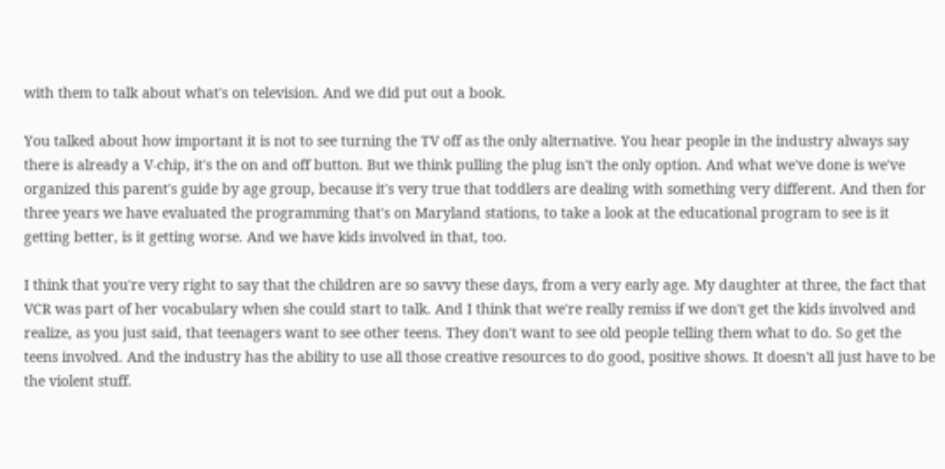with them to talk about what's on television. And we did put out a book.

You talked about how important it is not to see turning the TV off as the only alternative. You hear people in the industry always say there is already a V-chip, it's the on and off button. But we think pulling the plug isn't the only option. And what we've done is we've organized this parent's guide by age group, because it's very true that toddlers are dealing with something very different. And then for three years we have evaluated the programming that's on Maryland stations, to take a look at the educational program to see is it getting better, is it getting worse. And we have kids involved in that, too.

I think that you're very right to say that the children are so savvy these days, from a very early age. My daughter at three, the fact that VCR was part of her vocabulary when she could start to talk. And I think that we're really remiss if we don't get the kids involved and realize, as you just said, that teenagers want to see other teens. They don't want to see old people telling them what to do. So get the teens involved. And the industry has the ability to use all those creative resources to do good, positive shows. It doesn't all just have to be the violent stuff.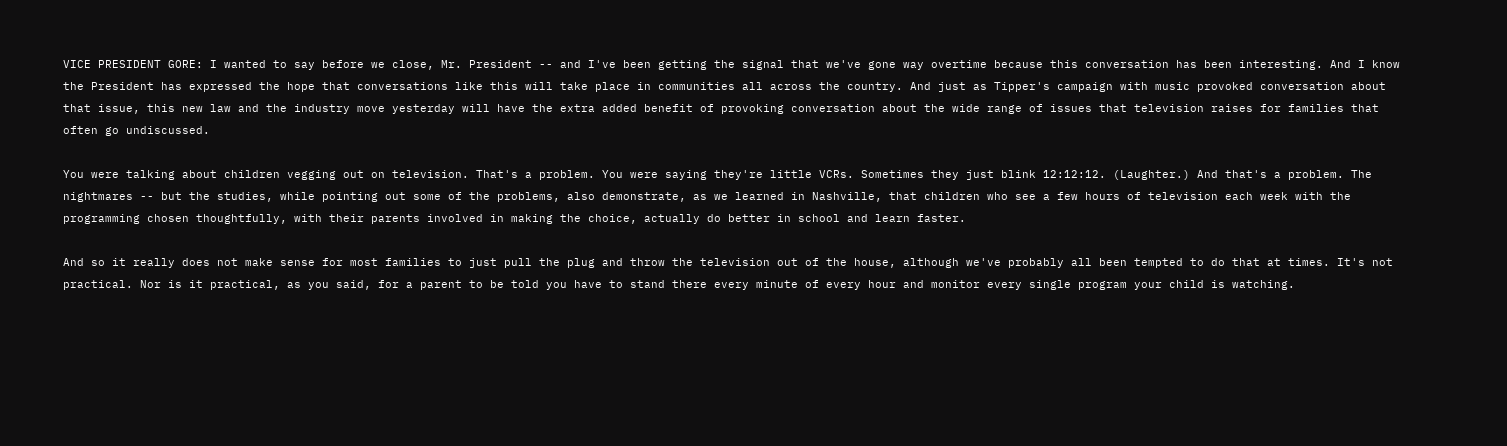VICE PRESIDENT GORE: I wanted to say before we close, Mr. President -- and I've been getting the signal that we've gone way overtime because this conversation has been interesting. And I know the President has expressed the hope that conversations like this will take place in communities all across the country. And just as Tipper's campaign with music provoked conversation about that issue, this new law and the industry move yesterday will have the extra added benefit of provoking conversation about the wide range of issues that television raises for families that often go undiscussed.

You were talking about children vegging out on television. That's a problem. You were saying they're little VCRs. Sometimes they just blink 12:12:12. (Laughter.) And that's a problem. The nightmares -- but the studies, while pointing out some of the problems, also demonstrate, as we learned in Nashville, that children who see a few hours of television each week with the programming chosen thoughtfully, with their parents involved in making the choice, actually do better in school and learn faster.

And so it really does not make sense for most families to just pull the plug and throw the television out of the house, although we've probably all been tempted to do that at times. It's not practical. Nor is it practical, as you said, for a parent to be told you have to stand there every minute of every hour and monitor every single program your child is watching.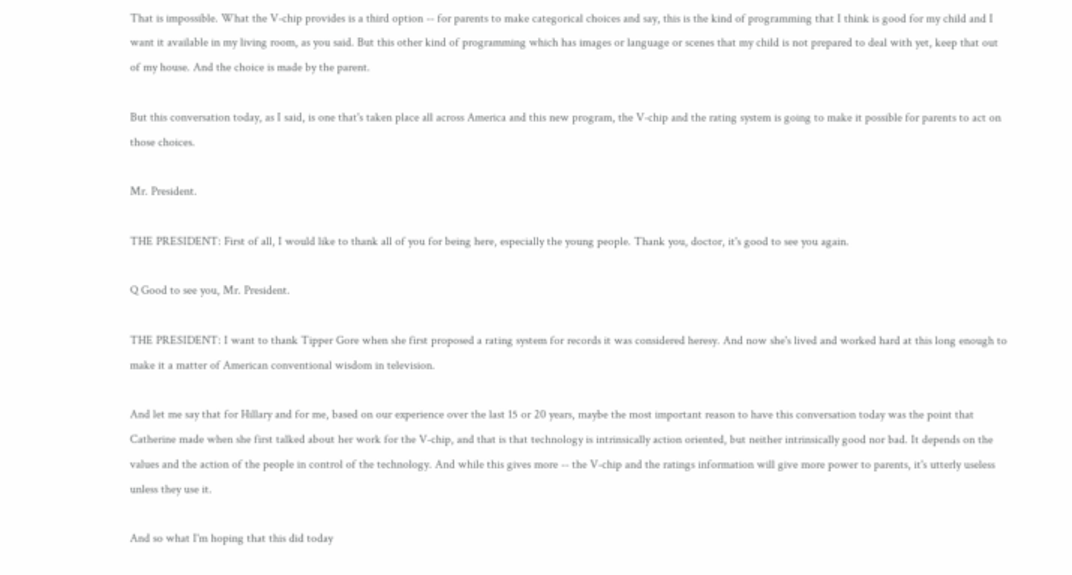That is impossible. What the V-chip provides is a third option -- for parents to make categorical choices and say, this is the kind of programming that I think is good for my child and I want it available in my living room, as you said. But this other kind of programming which has images or language or scenes that my child is not prepared to deal with yet, keep that out of my house. And the choice is made by the parent.

But this conversation today, as I said, is one that's taken place all across America and this new program, the V-chip and the rating system is going to make it possible for parents to act on those choices.

Mr. President.

THE PRESIDENT: First of all, I would like to thank all of you for being here, especially the young people. Thank you, doctor, it's good to see you again.

Q Good to see you, Mr. President.

THE PRESIDENT: I want to thank Tipper Gore when she first proposed a rating system for records it was considered heresy. And now she's lived and worked hard at this long enough to make it a matter of American conventional wisdom in television.

And let me say that for Hillary and for me, based on our experience over the last 15 or 20 years, maybe the most important reason to have this conversation today was the point that Catherine made when she first talked about her work for the V-chip, and that is that technology is intrinsically action oriented, but neither intrinsically good nor bad. It depends on the values and the action of the people in control of the technology. And while this gives more -- the V-chip and the ratings information will give more power to parents, it's utterly useless unless they use it.

And so what I'm hoping that this did today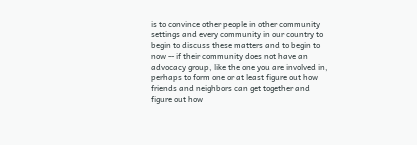is to convince other people in other community settings and every community in our country to begin to discuss these matters and to begin to now -- if their community does not have an advocacy group, like the one you are involved in, perhaps to form one or at least figure out how friends and neighbors can get together and figure out how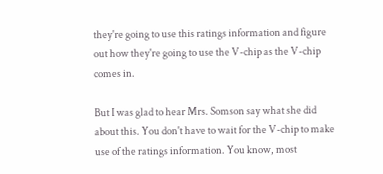they're going to use this ratings information and figure out how they're going to use the V-chip as the V-chip comes in.

But I was glad to hear Mrs. Somson say what she did about this. You don't have to wait for the V-chip to make use of the ratings information. You know, most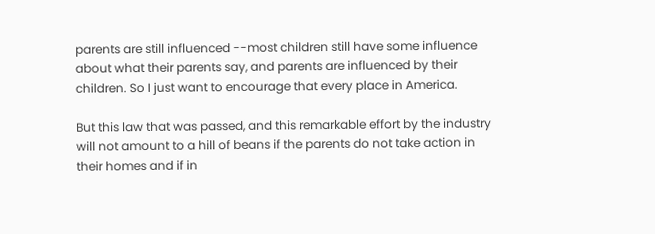parents are still influenced --most children still have some influence about what their parents say, and parents are influenced by their children. So I just want to encourage that every place in America.

But this law that was passed, and this remarkable effort by the industry will not amount to a hill of beans if the parents do not take action in their homes and if in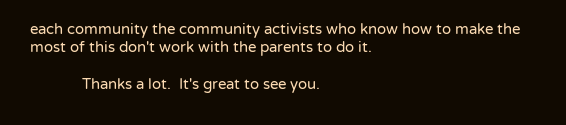each community the community activists who know how to make the most of this don't work with the parents to do it.

             Thanks a lot.  It's great to see you.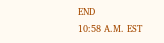END                          10:58 A.M. EST